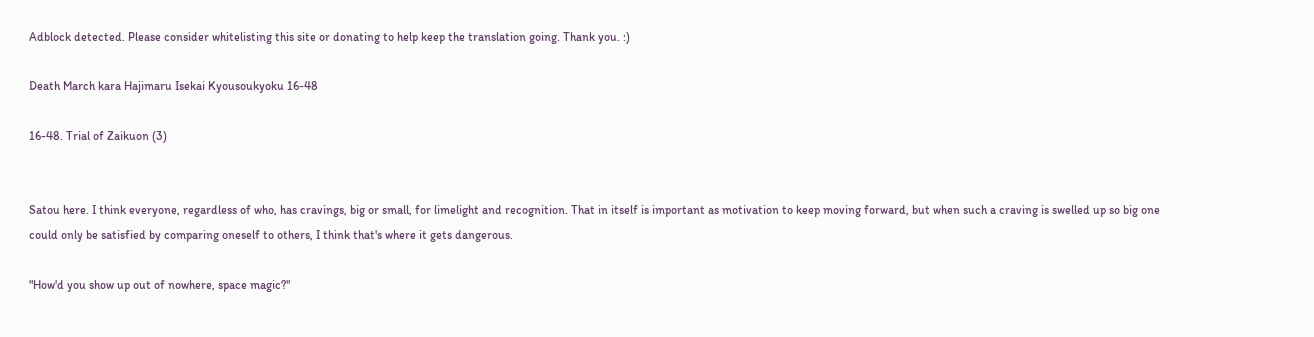Adblock detected. Please consider whitelisting this site or donating to help keep the translation going. Thank you. :)

Death March kara Hajimaru Isekai Kyousoukyoku 16-48

16-48. Trial of Zaikuon (3)


Satou here. I think everyone, regardless of who, has cravings, big or small, for limelight and recognition. That in itself is important as motivation to keep moving forward, but when such a craving is swelled up so big one could only be satisfied by comparing oneself to others, I think that's where it gets dangerous.

"How'd you show up out of nowhere, space magic?"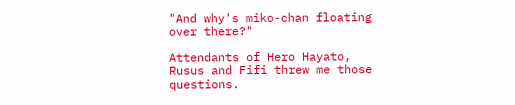"And why's miko-chan floating over there?"

Attendants of Hero Hayato, Rusus and Fifi threw me those questions.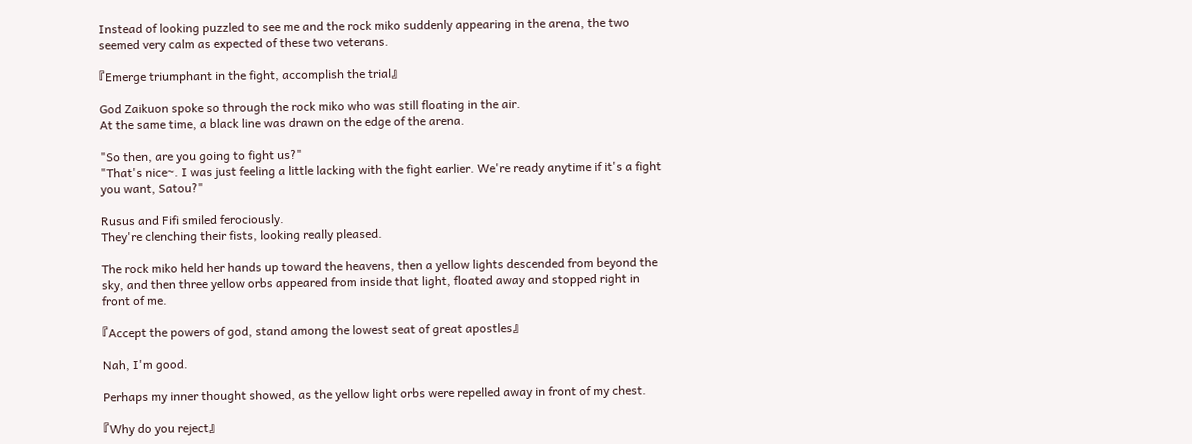Instead of looking puzzled to see me and the rock miko suddenly appearing in the arena, the two seemed very calm as expected of these two veterans.

『Emerge triumphant in the fight, accomplish the trial』

God Zaikuon spoke so through the rock miko who was still floating in the air.
At the same time, a black line was drawn on the edge of the arena.

"So then, are you going to fight us?"
"That's nice~. I was just feeling a little lacking with the fight earlier. We're ready anytime if it's a fight you want, Satou?"

Rusus and Fifi smiled ferociously.
They're clenching their fists, looking really pleased.

The rock miko held her hands up toward the heavens, then a yellow lights descended from beyond the sky, and then three yellow orbs appeared from inside that light, floated away and stopped right in front of me.

『Accept the powers of god, stand among the lowest seat of great apostles』

Nah, I'm good.

Perhaps my inner thought showed, as the yellow light orbs were repelled away in front of my chest.

『Why do you reject』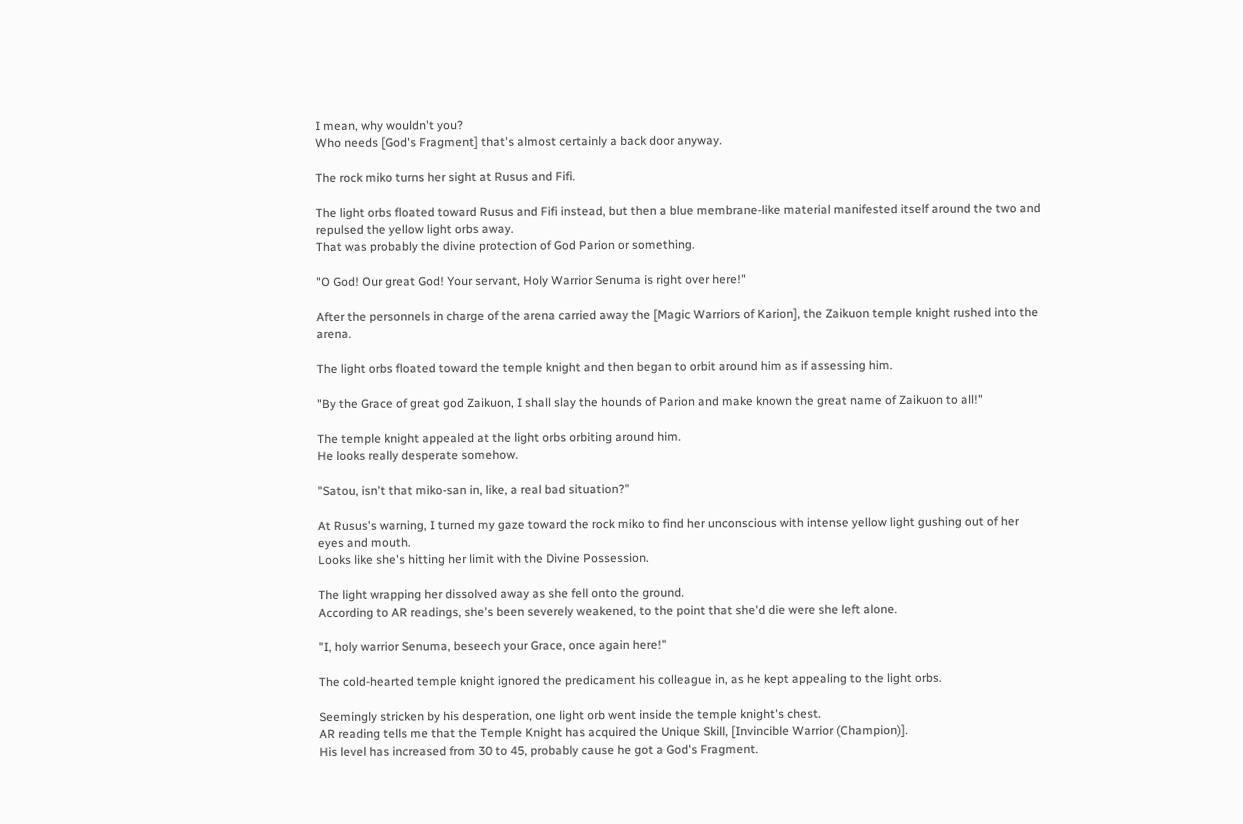I mean, why wouldn't you?
Who needs [God's Fragment] that's almost certainly a back door anyway.

The rock miko turns her sight at Rusus and Fifi.

The light orbs floated toward Rusus and Fifi instead, but then a blue membrane-like material manifested itself around the two and repulsed the yellow light orbs away.
That was probably the divine protection of God Parion or something.

"O God! Our great God! Your servant, Holy Warrior Senuma is right over here!"

After the personnels in charge of the arena carried away the [Magic Warriors of Karion], the Zaikuon temple knight rushed into the arena.

The light orbs floated toward the temple knight and then began to orbit around him as if assessing him.

"By the Grace of great god Zaikuon, I shall slay the hounds of Parion and make known the great name of Zaikuon to all!"

The temple knight appealed at the light orbs orbiting around him.
He looks really desperate somehow.

"Satou, isn't that miko-san in, like, a real bad situation?"

At Rusus's warning, I turned my gaze toward the rock miko to find her unconscious with intense yellow light gushing out of her eyes and mouth.
Looks like she's hitting her limit with the Divine Possession.

The light wrapping her dissolved away as she fell onto the ground.
According to AR readings, she's been severely weakened, to the point that she'd die were she left alone.

"I, holy warrior Senuma, beseech your Grace, once again here!"

The cold-hearted temple knight ignored the predicament his colleague in, as he kept appealing to the light orbs.

Seemingly stricken by his desperation, one light orb went inside the temple knight's chest.
AR reading tells me that the Temple Knight has acquired the Unique Skill, [Invincible Warrior (Champion)].
His level has increased from 30 to 45, probably cause he got a God's Fragment.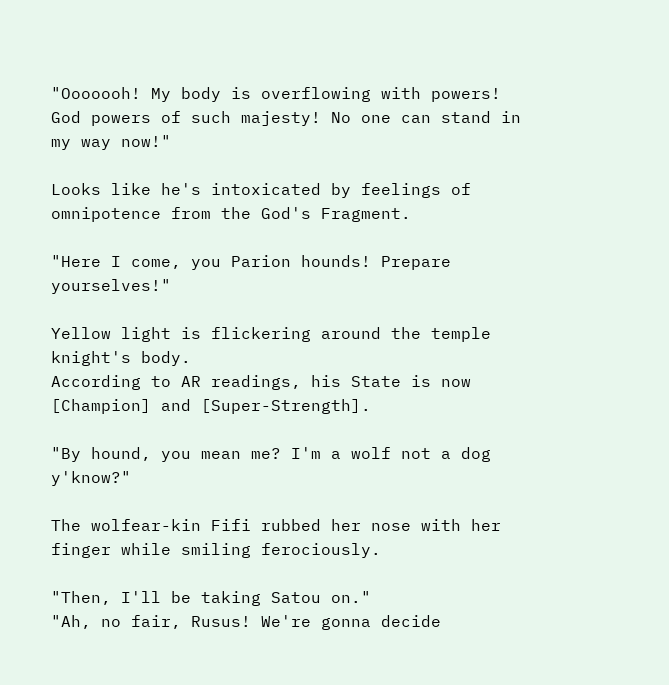"Ooooooh! My body is overflowing with powers! God powers of such majesty! No one can stand in my way now!"

Looks like he's intoxicated by feelings of omnipotence from the God's Fragment.

"Here I come, you Parion hounds! Prepare yourselves!"

Yellow light is flickering around the temple knight's body.
According to AR readings, his State is now [Champion] and [Super-Strength].

"By hound, you mean me? I'm a wolf not a dog y'know?"

The wolfear-kin Fifi rubbed her nose with her finger while smiling ferociously.

"Then, I'll be taking Satou on."
"Ah, no fair, Rusus! We're gonna decide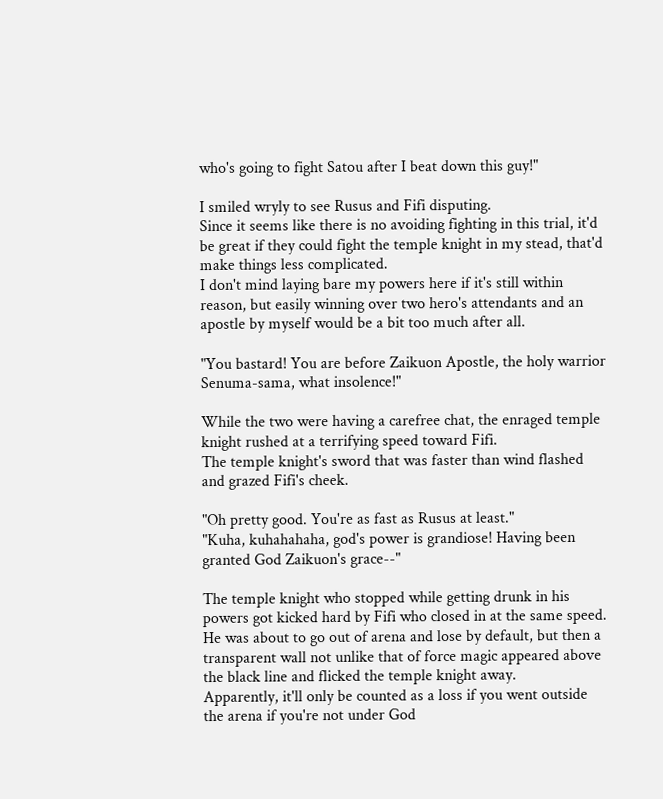who's going to fight Satou after I beat down this guy!"

I smiled wryly to see Rusus and Fifi disputing.
Since it seems like there is no avoiding fighting in this trial, it'd be great if they could fight the temple knight in my stead, that'd make things less complicated.
I don't mind laying bare my powers here if it's still within reason, but easily winning over two hero's attendants and an apostle by myself would be a bit too much after all.

"You bastard! You are before Zaikuon Apostle, the holy warrior Senuma-sama, what insolence!"

While the two were having a carefree chat, the enraged temple knight rushed at a terrifying speed toward Fifi.
The temple knight's sword that was faster than wind flashed and grazed Fifi's cheek.

"Oh pretty good. You're as fast as Rusus at least."
"Kuha, kuhahahaha, god's power is grandiose! Having been granted God Zaikuon's grace--"

The temple knight who stopped while getting drunk in his powers got kicked hard by Fifi who closed in at the same speed.
He was about to go out of arena and lose by default, but then a transparent wall not unlike that of force magic appeared above the black line and flicked the temple knight away.
Apparently, it'll only be counted as a loss if you went outside the arena if you're not under God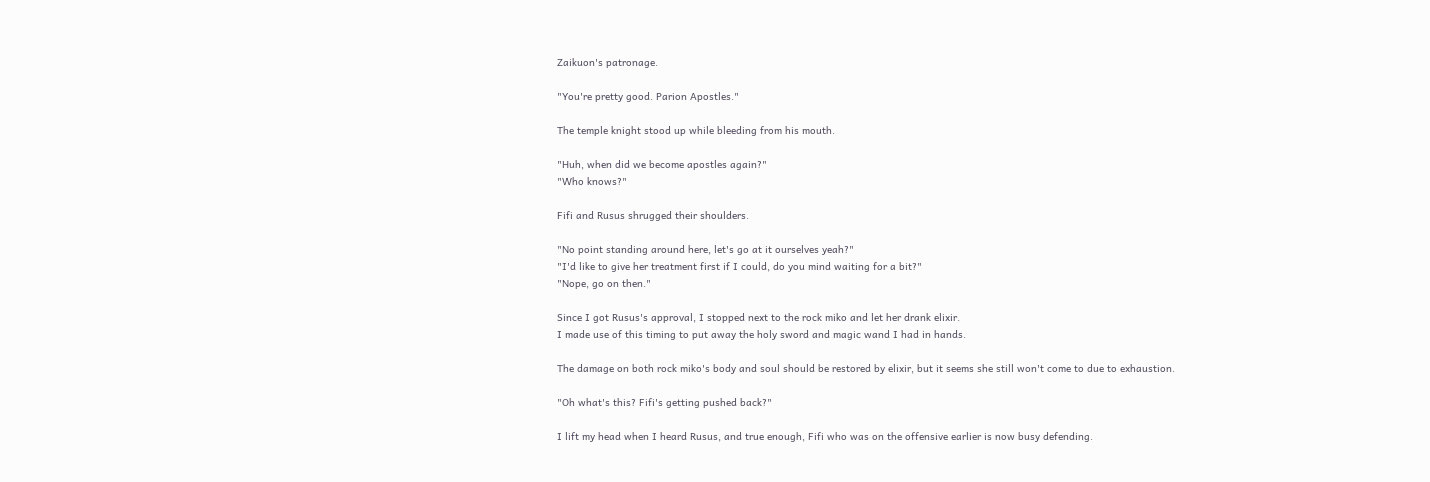Zaikuon's patronage.

"You're pretty good. Parion Apostles."

The temple knight stood up while bleeding from his mouth.

"Huh, when did we become apostles again?"
"Who knows?"

Fifi and Rusus shrugged their shoulders.

"No point standing around here, let's go at it ourselves yeah?"
"I'd like to give her treatment first if I could, do you mind waiting for a bit?"
"Nope, go on then."

Since I got Rusus's approval, I stopped next to the rock miko and let her drank elixir.
I made use of this timing to put away the holy sword and magic wand I had in hands.

The damage on both rock miko's body and soul should be restored by elixir, but it seems she still won't come to due to exhaustion.

"Oh what's this? Fifi's getting pushed back?"

I lift my head when I heard Rusus, and true enough, Fifi who was on the offensive earlier is now busy defending.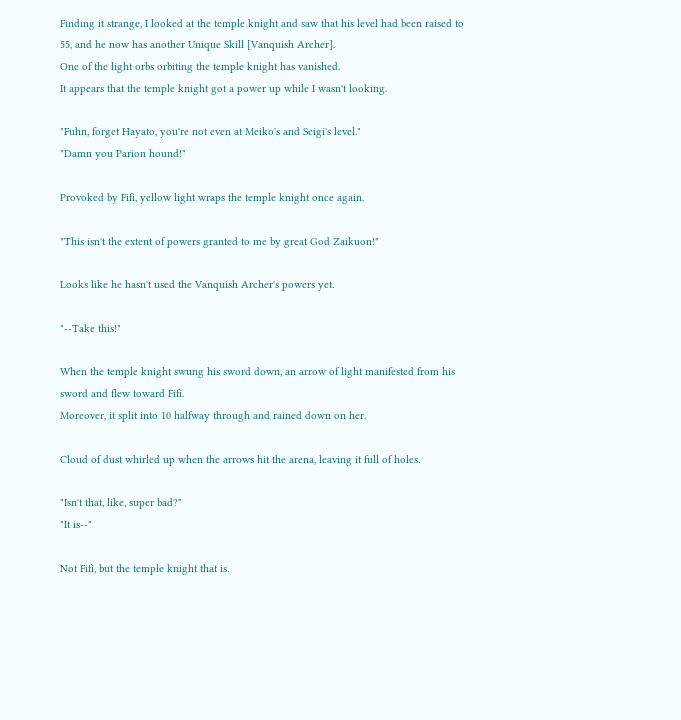Finding it strange, I looked at the temple knight and saw that his level had been raised to 55, and he now has another Unique Skill [Vanquish Archer].
One of the light orbs orbiting the temple knight has vanished.
It appears that the temple knight got a power up while I wasn't looking.

"Fuhn, forget Hayato, you're not even at Meiko's and Seigi's level."
"Damn you Parion hound!"

Provoked by Fifi, yellow light wraps the temple knight once again.

"This isn't the extent of powers granted to me by great God Zaikuon!"

Looks like he hasn't used the Vanquish Archer's powers yet.

"--Take this!"

When the temple knight swung his sword down, an arrow of light manifested from his sword and flew toward Fifi.
Moreover, it split into 10 halfway through and rained down on her.

Cloud of dust whirled up when the arrows hit the arena, leaving it full of holes.

"Isn't that, like, super bad?"
"It is--"

Not Fifi, but the temple knight that is.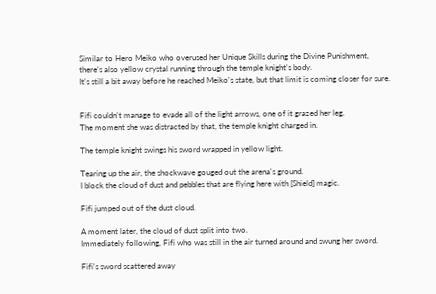Similar to Hero Meiko who overused her Unique Skills during the Divine Punishment, there's also yellow crystal running through the temple knight's body.
It's still a bit away before he reached Meiko's state, but that limit is coming closer for sure.


Fifi couldn't manage to evade all of the light arrows, one of it grazed her leg.
The moment she was distracted by that, the temple knight charged in.

The temple knight swings his sword wrapped in yellow light.

Tearing up the air, the shockwave gouged out the arena's ground.
I block the cloud of dust and pebbles that are flying here with [Shield] magic.

Fifi jumped out of the dust cloud.

A moment later, the cloud of dust split into two.
Immediately following, Fifi who was still in the air turned around and swung her sword.

Fifi's sword scattered away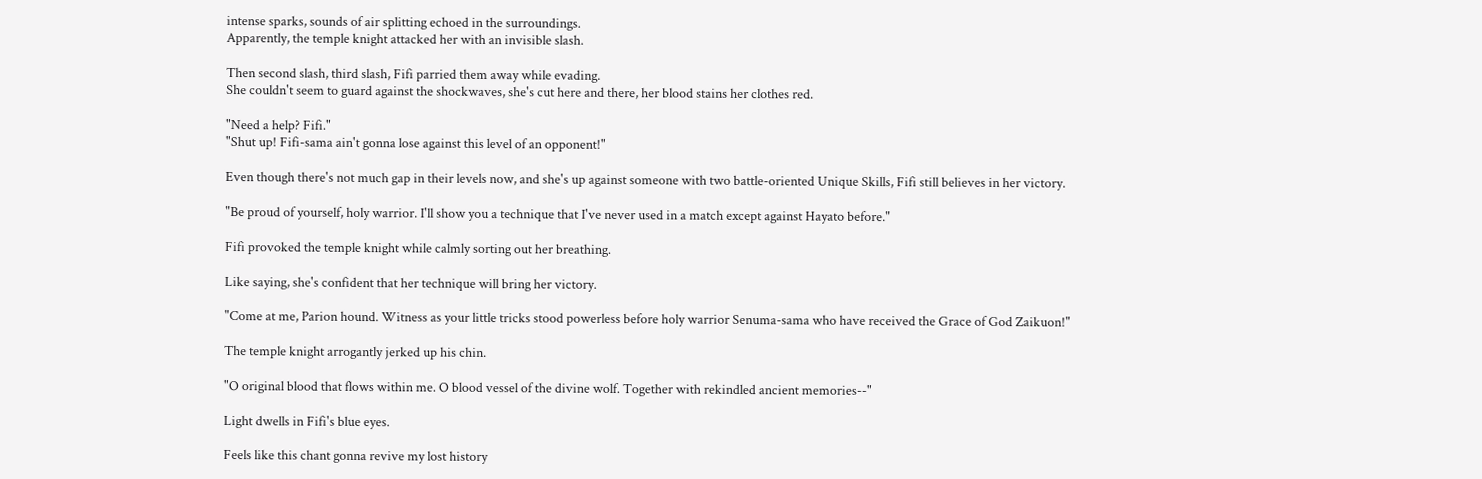intense sparks, sounds of air splitting echoed in the surroundings.
Apparently, the temple knight attacked her with an invisible slash.

Then second slash, third slash, Fifi parried them away while evading.
She couldn't seem to guard against the shockwaves, she's cut here and there, her blood stains her clothes red.

"Need a help? Fifi."
"Shut up! Fifi-sama ain't gonna lose against this level of an opponent!"

Even though there's not much gap in their levels now, and she's up against someone with two battle-oriented Unique Skills, Fifi still believes in her victory.

"Be proud of yourself, holy warrior. I'll show you a technique that I've never used in a match except against Hayato before."

Fifi provoked the temple knight while calmly sorting out her breathing.

Like saying, she's confident that her technique will bring her victory.

"Come at me, Parion hound. Witness as your little tricks stood powerless before holy warrior Senuma-sama who have received the Grace of God Zaikuon!"

The temple knight arrogantly jerked up his chin.

"O original blood that flows within me. O blood vessel of the divine wolf. Together with rekindled ancient memories--"

Light dwells in Fifi's blue eyes.

Feels like this chant gonna revive my lost history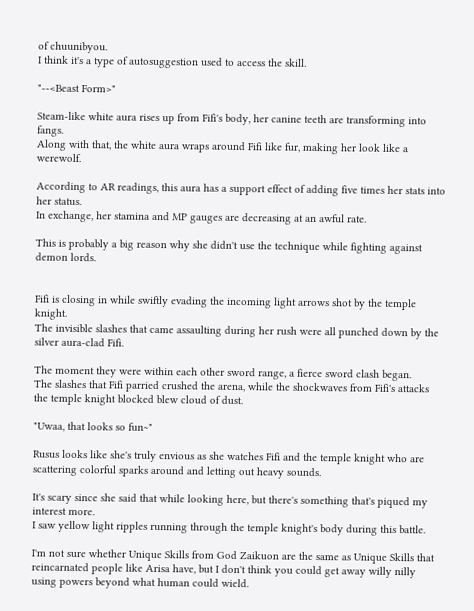of chuunibyou.
I think it's a type of autosuggestion used to access the skill.

"--<Beast Form>"

Steam-like white aura rises up from Fifi's body, her canine teeth are transforming into fangs.
Along with that, the white aura wraps around Fifi like fur, making her look like a werewolf.

According to AR readings, this aura has a support effect of adding five times her stats into her status.
In exchange, her stamina and MP gauges are decreasing at an awful rate.

This is probably a big reason why she didn't use the technique while fighting against demon lords.


Fifi is closing in while swiftly evading the incoming light arrows shot by the temple knight.
The invisible slashes that came assaulting during her rush were all punched down by the silver aura-clad Fifi.

The moment they were within each other sword range, a fierce sword clash began.
The slashes that Fifi parried crushed the arena, while the shockwaves from Fifi's attacks the temple knight blocked blew cloud of dust.

"Uwaa, that looks so fun~"

Rusus looks like she's truly envious as she watches Fifi and the temple knight who are scattering colorful sparks around and letting out heavy sounds.

It's scary since she said that while looking here, but there's something that's piqued my interest more.
I saw yellow light ripples running through the temple knight's body during this battle.

I'm not sure whether Unique Skills from God Zaikuon are the same as Unique Skills that reincarnated people like Arisa have, but I don't think you could get away willy nilly using powers beyond what human could wield.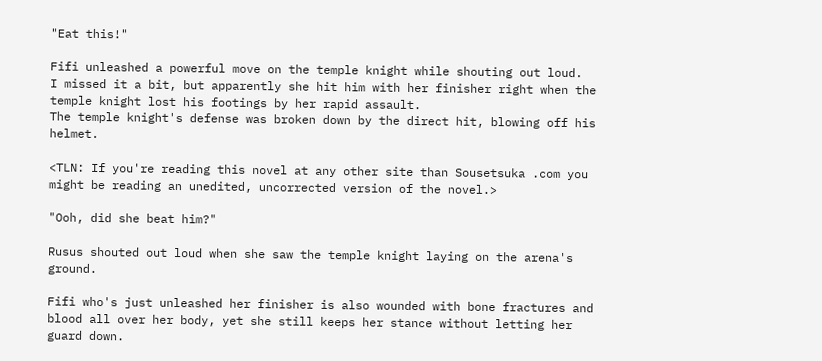"Eat this!"

Fifi unleashed a powerful move on the temple knight while shouting out loud.
I missed it a bit, but apparently she hit him with her finisher right when the temple knight lost his footings by her rapid assault.
The temple knight's defense was broken down by the direct hit, blowing off his helmet.

<TLN: If you're reading this novel at any other site than Sousetsuka .com you might be reading an unedited, uncorrected version of the novel.>

"Ooh, did she beat him?"

Rusus shouted out loud when she saw the temple knight laying on the arena's ground.

Fifi who's just unleashed her finisher is also wounded with bone fractures and blood all over her body, yet she still keeps her stance without letting her guard down.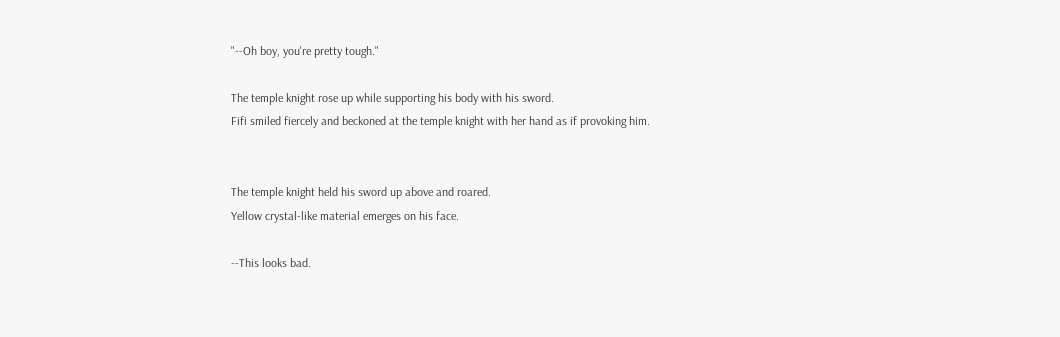"--Oh boy, you're pretty tough."

The temple knight rose up while supporting his body with his sword.
Fifi smiled fiercely and beckoned at the temple knight with her hand as if provoking him.


The temple knight held his sword up above and roared.
Yellow crystal-like material emerges on his face.

--This looks bad.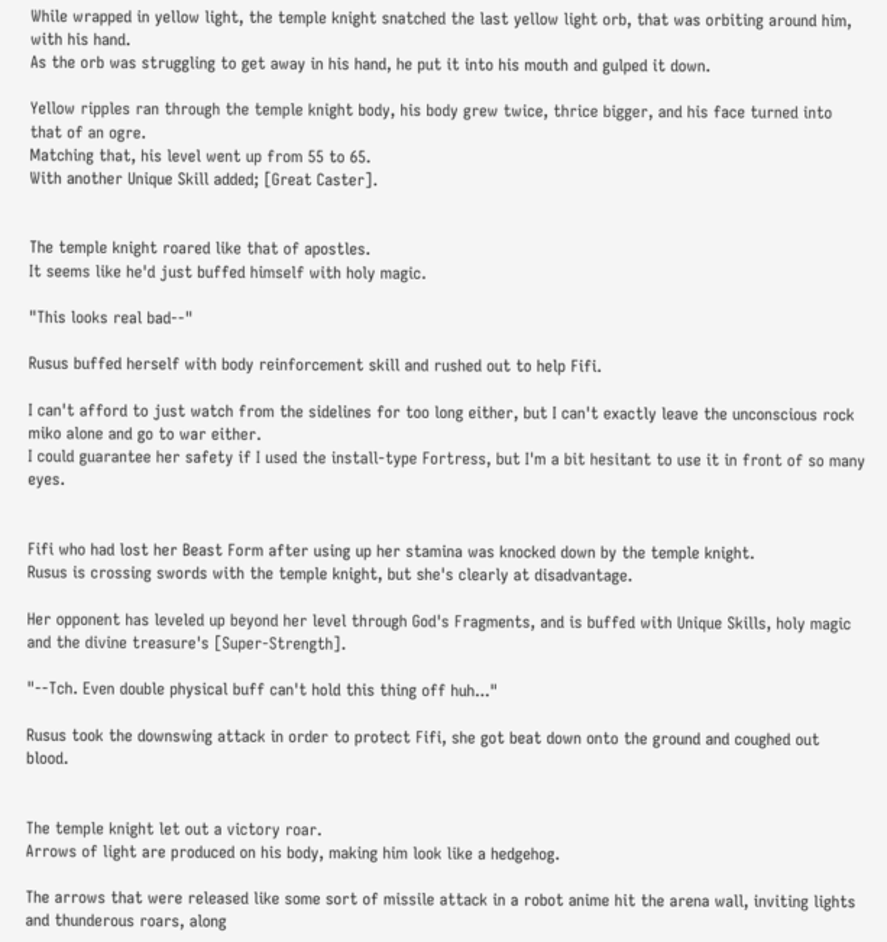While wrapped in yellow light, the temple knight snatched the last yellow light orb, that was orbiting around him, with his hand.
As the orb was struggling to get away in his hand, he put it into his mouth and gulped it down.

Yellow ripples ran through the temple knight body, his body grew twice, thrice bigger, and his face turned into that of an ogre.
Matching that, his level went up from 55 to 65.
With another Unique Skill added; [Great Caster].


The temple knight roared like that of apostles.
It seems like he'd just buffed himself with holy magic.

"This looks real bad--"

Rusus buffed herself with body reinforcement skill and rushed out to help Fifi.

I can't afford to just watch from the sidelines for too long either, but I can't exactly leave the unconscious rock miko alone and go to war either.
I could guarantee her safety if I used the install-type Fortress, but I'm a bit hesitant to use it in front of so many eyes.


Fifi who had lost her Beast Form after using up her stamina was knocked down by the temple knight.
Rusus is crossing swords with the temple knight, but she's clearly at disadvantage.

Her opponent has leveled up beyond her level through God's Fragments, and is buffed with Unique Skills, holy magic and the divine treasure's [Super-Strength].

"--Tch. Even double physical buff can't hold this thing off huh..."

Rusus took the downswing attack in order to protect Fifi, she got beat down onto the ground and coughed out blood.


The temple knight let out a victory roar.
Arrows of light are produced on his body, making him look like a hedgehog.

The arrows that were released like some sort of missile attack in a robot anime hit the arena wall, inviting lights and thunderous roars, along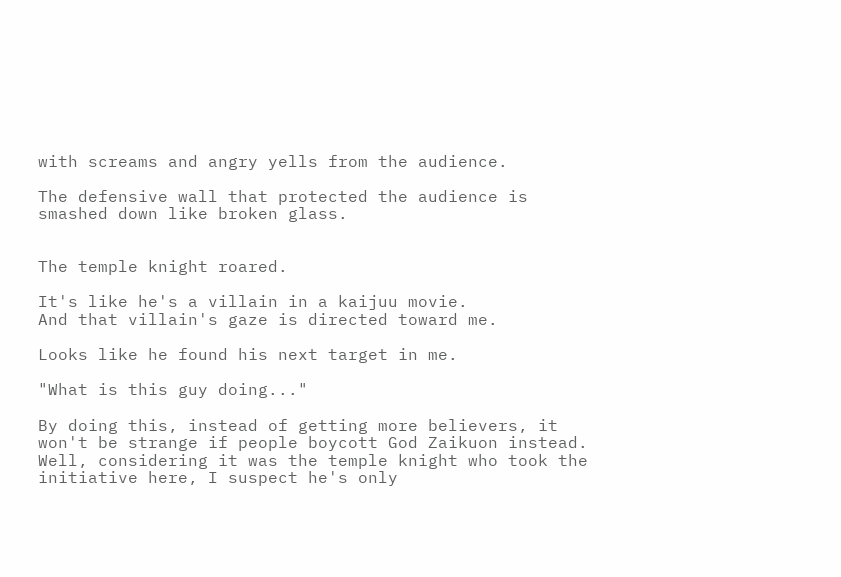with screams and angry yells from the audience.

The defensive wall that protected the audience is smashed down like broken glass.


The temple knight roared.

It's like he's a villain in a kaijuu movie.
And that villain's gaze is directed toward me.

Looks like he found his next target in me.

"What is this guy doing..."

By doing this, instead of getting more believers, it won't be strange if people boycott God Zaikuon instead.
Well, considering it was the temple knight who took the initiative here, I suspect he's only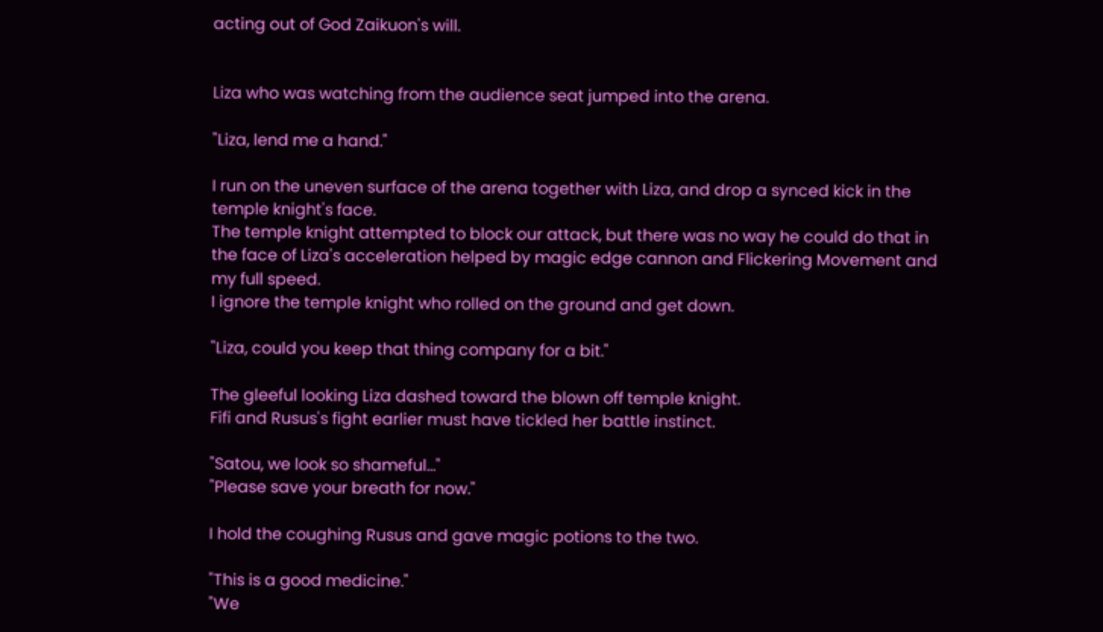acting out of God Zaikuon's will.


Liza who was watching from the audience seat jumped into the arena.

"Liza, lend me a hand."

I run on the uneven surface of the arena together with Liza, and drop a synced kick in the temple knight's face.
The temple knight attempted to block our attack, but there was no way he could do that in the face of Liza's acceleration helped by magic edge cannon and Flickering Movement and my full speed.
I ignore the temple knight who rolled on the ground and get down.

"Liza, could you keep that thing company for a bit."

The gleeful looking Liza dashed toward the blown off temple knight.
Fifi and Rusus's fight earlier must have tickled her battle instinct.

"Satou, we look so shameful..."
"Please save your breath for now."

I hold the coughing Rusus and gave magic potions to the two.

"This is a good medicine."
"We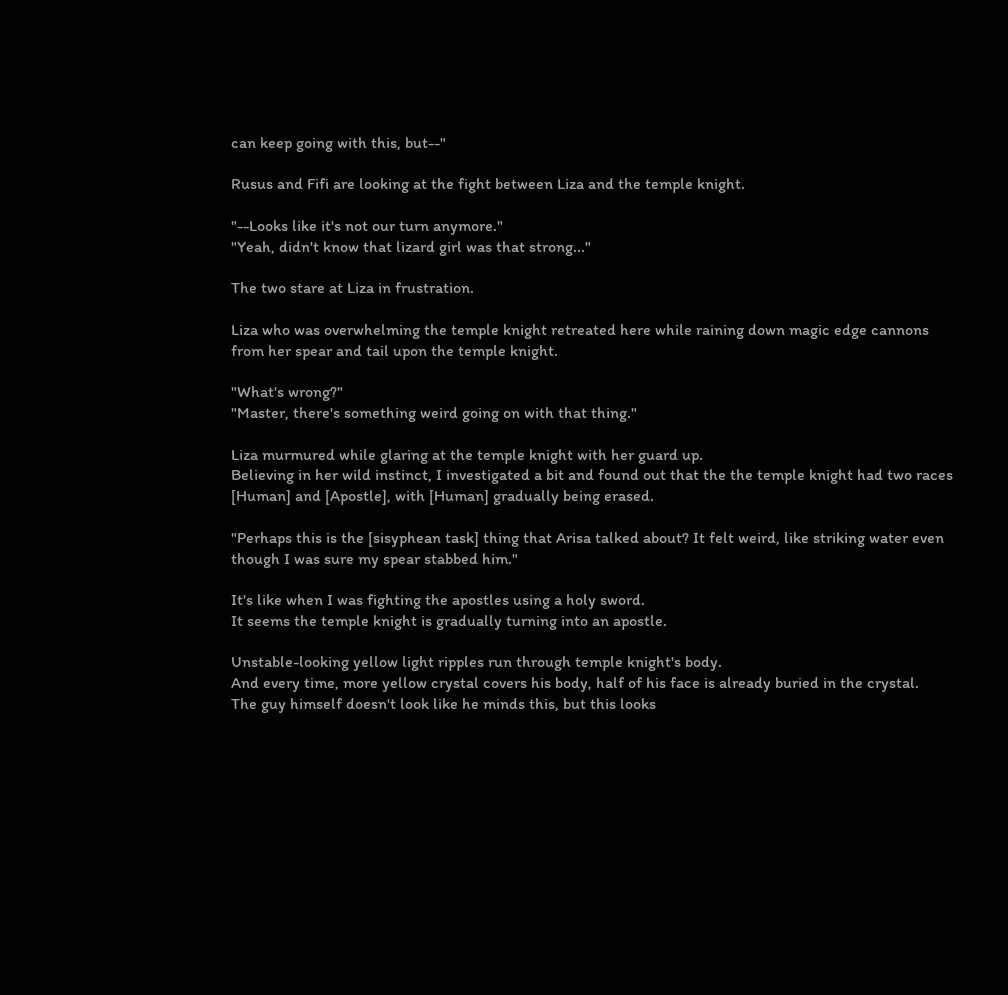can keep going with this, but--"

Rusus and Fifi are looking at the fight between Liza and the temple knight.

"--Looks like it's not our turn anymore."
"Yeah, didn't know that lizard girl was that strong..."

The two stare at Liza in frustration.

Liza who was overwhelming the temple knight retreated here while raining down magic edge cannons from her spear and tail upon the temple knight.

"What's wrong?"
"Master, there's something weird going on with that thing."

Liza murmured while glaring at the temple knight with her guard up.
Believing in her wild instinct, I investigated a bit and found out that the the temple knight had two races [Human] and [Apostle], with [Human] gradually being erased.

"Perhaps this is the [sisyphean task] thing that Arisa talked about? It felt weird, like striking water even though I was sure my spear stabbed him."

It's like when I was fighting the apostles using a holy sword.
It seems the temple knight is gradually turning into an apostle.

Unstable-looking yellow light ripples run through temple knight's body.
And every time, more yellow crystal covers his body, half of his face is already buried in the crystal.
The guy himself doesn't look like he minds this, but this looks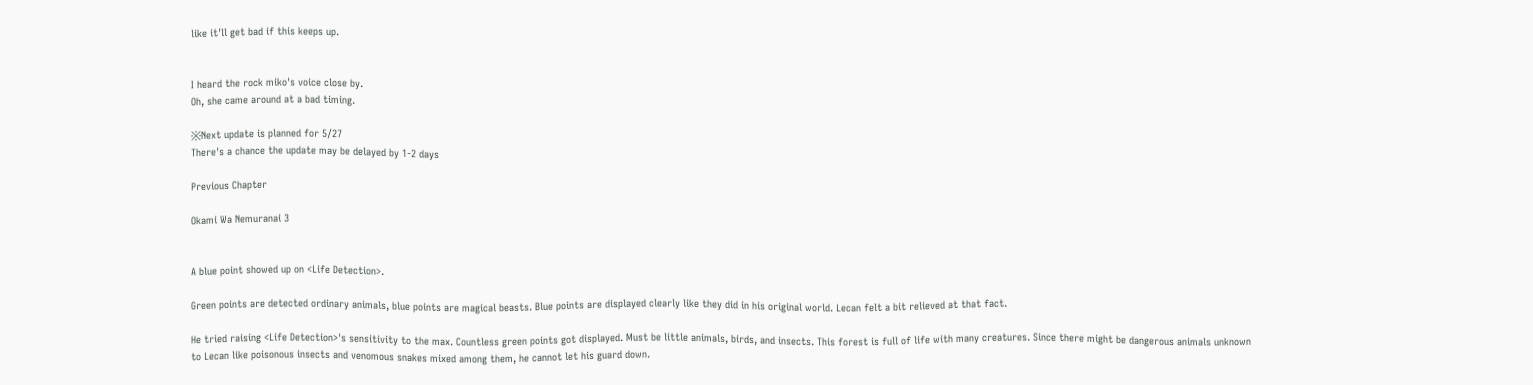like it'll get bad if this keeps up.


I heard the rock miko's voice close by.
Oh, she came around at a bad timing.

※Next update is planned for 5/27
There's a chance the update may be delayed by 1-2 days

Previous Chapter

Okami Wa Nemuranai 3


A blue point showed up on <Life Detection>.

Green points are detected ordinary animals, blue points are magical beasts. Blue points are displayed clearly like they did in his original world. Lecan felt a bit relieved at that fact.

He tried raising <Life Detection>'s sensitivity to the max. Countless green points got displayed. Must be little animals, birds, and insects. This forest is full of life with many creatures. Since there might be dangerous animals unknown to Lecan like poisonous insects and venomous snakes mixed among them, he cannot let his guard down.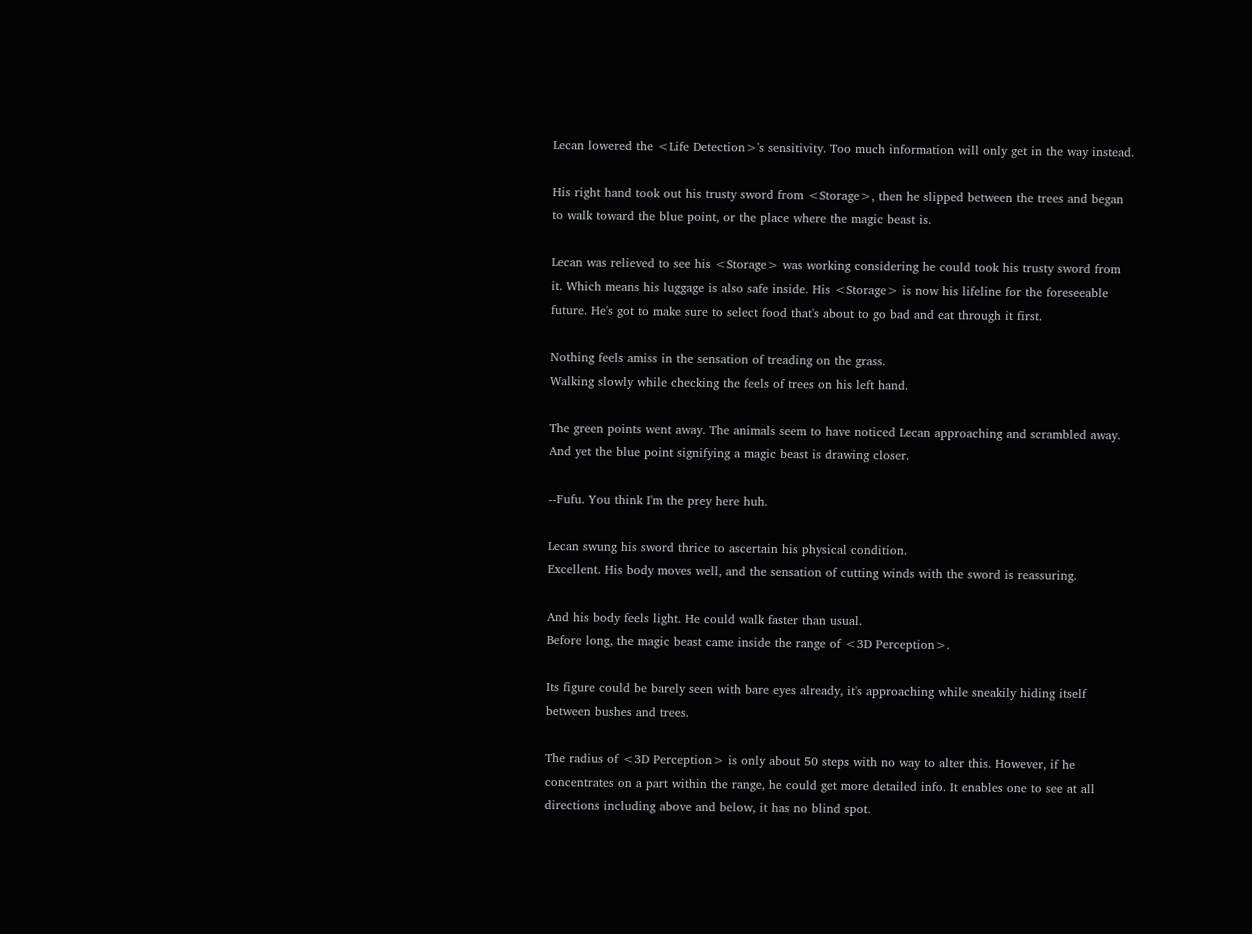Lecan lowered the <Life Detection>'s sensitivity. Too much information will only get in the way instead.

His right hand took out his trusty sword from <Storage>, then he slipped between the trees and began to walk toward the blue point, or the place where the magic beast is.

Lecan was relieved to see his <Storage> was working considering he could took his trusty sword from it. Which means his luggage is also safe inside. His <Storage> is now his lifeline for the foreseeable future. He's got to make sure to select food that's about to go bad and eat through it first.

Nothing feels amiss in the sensation of treading on the grass.
Walking slowly while checking the feels of trees on his left hand.

The green points went away. The animals seem to have noticed Lecan approaching and scrambled away.
And yet the blue point signifying a magic beast is drawing closer.

--Fufu. You think I'm the prey here huh.

Lecan swung his sword thrice to ascertain his physical condition.
Excellent. His body moves well, and the sensation of cutting winds with the sword is reassuring.

And his body feels light. He could walk faster than usual.
Before long, the magic beast came inside the range of <3D Perception>.

Its figure could be barely seen with bare eyes already, it's approaching while sneakily hiding itself between bushes and trees.

The radius of <3D Perception> is only about 50 steps with no way to alter this. However, if he concentrates on a part within the range, he could get more detailed info. It enables one to see at all directions including above and below, it has no blind spot.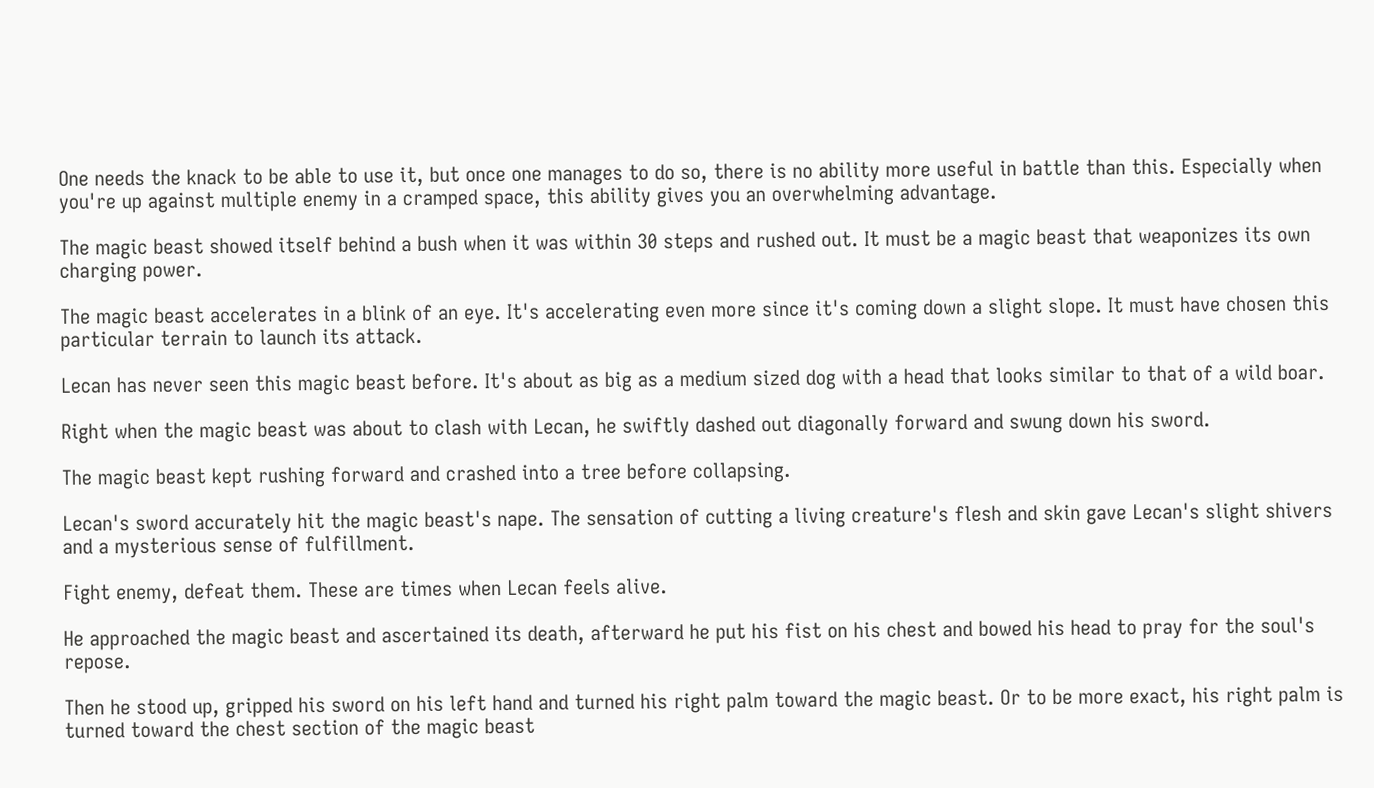One needs the knack to be able to use it, but once one manages to do so, there is no ability more useful in battle than this. Especially when you're up against multiple enemy in a cramped space, this ability gives you an overwhelming advantage.

The magic beast showed itself behind a bush when it was within 30 steps and rushed out. It must be a magic beast that weaponizes its own charging power.

The magic beast accelerates in a blink of an eye. It's accelerating even more since it's coming down a slight slope. It must have chosen this particular terrain to launch its attack.

Lecan has never seen this magic beast before. It's about as big as a medium sized dog with a head that looks similar to that of a wild boar.

Right when the magic beast was about to clash with Lecan, he swiftly dashed out diagonally forward and swung down his sword.

The magic beast kept rushing forward and crashed into a tree before collapsing.

Lecan's sword accurately hit the magic beast's nape. The sensation of cutting a living creature's flesh and skin gave Lecan's slight shivers and a mysterious sense of fulfillment.

Fight enemy, defeat them. These are times when Lecan feels alive.

He approached the magic beast and ascertained its death, afterward he put his fist on his chest and bowed his head to pray for the soul's repose.

Then he stood up, gripped his sword on his left hand and turned his right palm toward the magic beast. Or to be more exact, his right palm is turned toward the chest section of the magic beast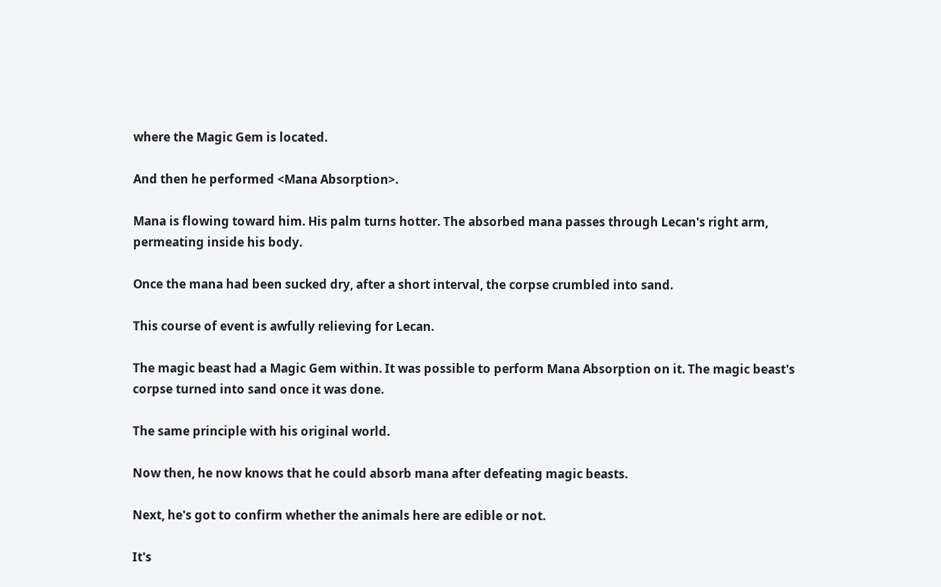where the Magic Gem is located.

And then he performed <Mana Absorption>.

Mana is flowing toward him. His palm turns hotter. The absorbed mana passes through Lecan's right arm, permeating inside his body.

Once the mana had been sucked dry, after a short interval, the corpse crumbled into sand.

This course of event is awfully relieving for Lecan.

The magic beast had a Magic Gem within. It was possible to perform Mana Absorption on it. The magic beast's corpse turned into sand once it was done.

The same principle with his original world.

Now then, he now knows that he could absorb mana after defeating magic beasts.

Next, he's got to confirm whether the animals here are edible or not.

It's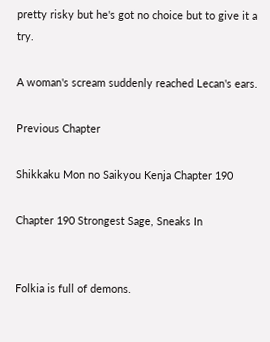pretty risky but he's got no choice but to give it a  try.

A woman's scream suddenly reached Lecan's ears.

Previous Chapter

Shikkaku Mon no Saikyou Kenja Chapter 190

Chapter 190 Strongest Sage, Sneaks In


Folkia is full of demons.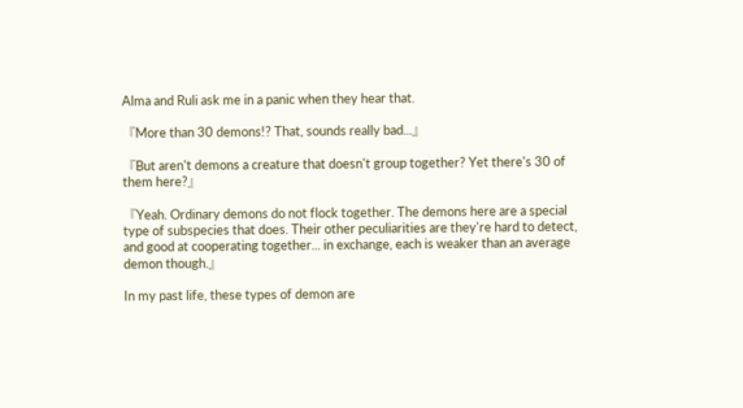Alma and Ruli ask me in a panic when they hear that.

『More than 30 demons!? That, sounds really bad...』

『But aren't demons a creature that doesn't group together? Yet there's 30 of them here?』

『Yeah. Ordinary demons do not flock together. The demons here are a special type of subspecies that does. Their other peculiarities are they're hard to detect, and good at cooperating together... in exchange, each is weaker than an average demon though.』

In my past life, these types of demon are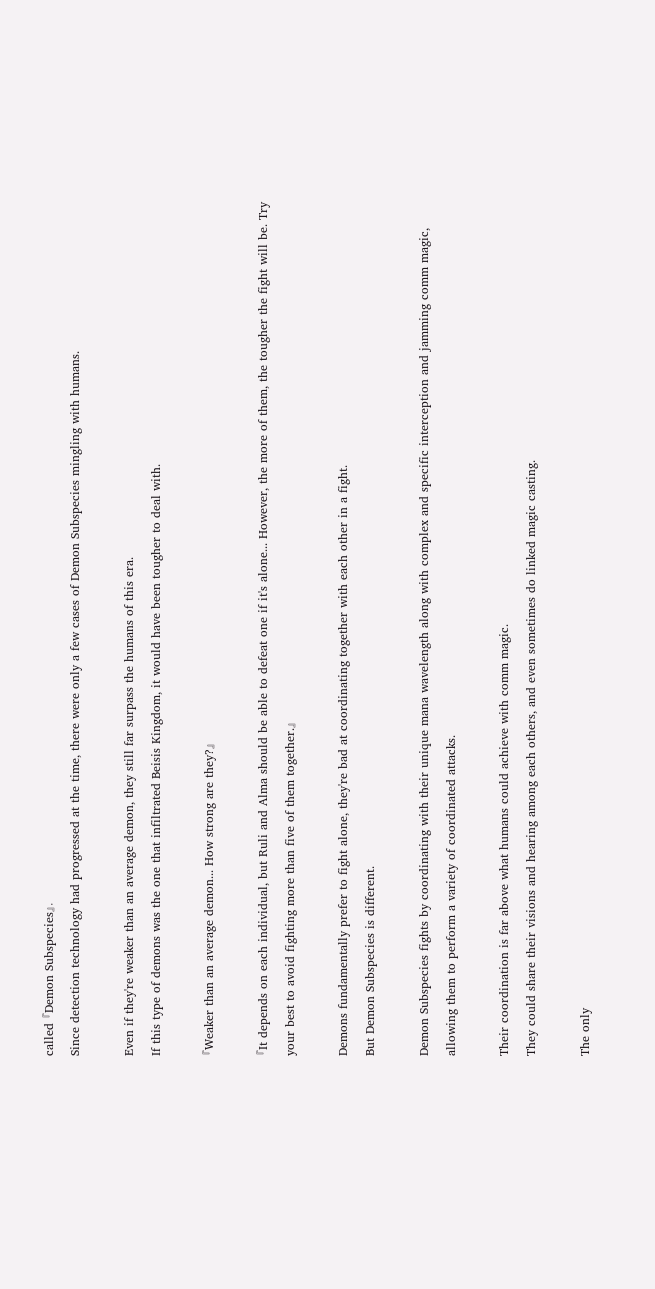called 『Demon Subspecies』.
Since detection technology had progressed at the time, there were only a few cases of Demon Subspecies mingling with humans.

Even if they're weaker than an average demon, they still far surpass the humans of this era.
If this type of demons was the one that infiltrated Beisis Kingdom, it would have been tougher to deal with.

『Weaker than an average demon... How strong are they?』

『It depends on each individual, but Ruli and Alma should be able to defeat one if it's alone... However, the more of them, the tougher the fight will be. Try your best to avoid fighting more than five of them together.』

Demons fundamentally prefer to fight alone, they're bad at coordinating together with each other in a fight.
But Demon Subspecies is different.

Demon Subspecies fights by coordinating with their unique mana wavelength along with complex and specific interception and jamming comm magic, allowing them to perform a variety of coordinated attacks.

Their coordination is far above what humans could achieve with comm magic.
They could share their visions and hearing among each others, and even sometimes do linked magic casting.

The only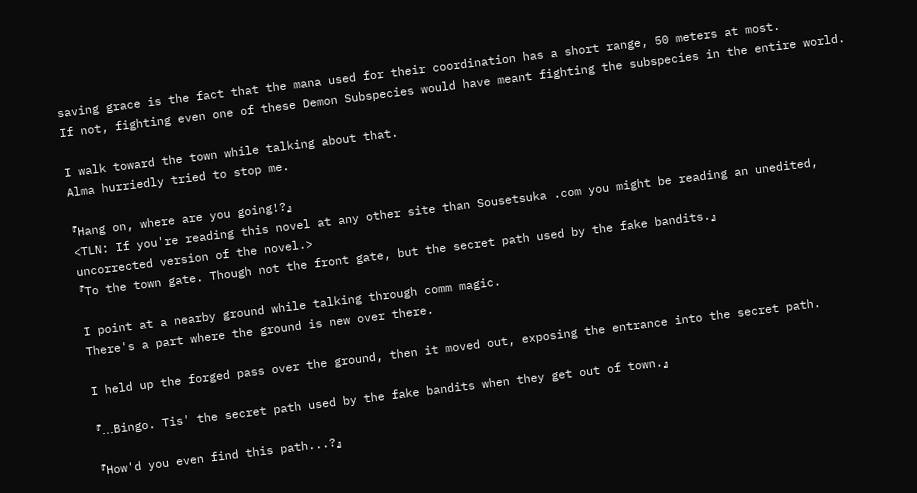saving grace is the fact that the mana used for their coordination has a short range, 50 meters at most.
If not, fighting even one of these Demon Subspecies would have meant fighting the subspecies in the entire world.

I walk toward the town while talking about that.
Alma hurriedly tried to stop me.

『Hang on, where are you going!?』
<TLN: If you're reading this novel at any other site than Sousetsuka .com you might be reading an unedited, uncorrected version of the novel.>
『To the town gate. Though not the front gate, but the secret path used by the fake bandits.』

I point at a nearby ground while talking through comm magic.
There's a part where the ground is new over there.

I held up the forged pass over the ground, then it moved out, exposing the entrance into the secret path.

『...Bingo. Tis' the secret path used by the fake bandits when they get out of town.』

『How'd you even find this path...?』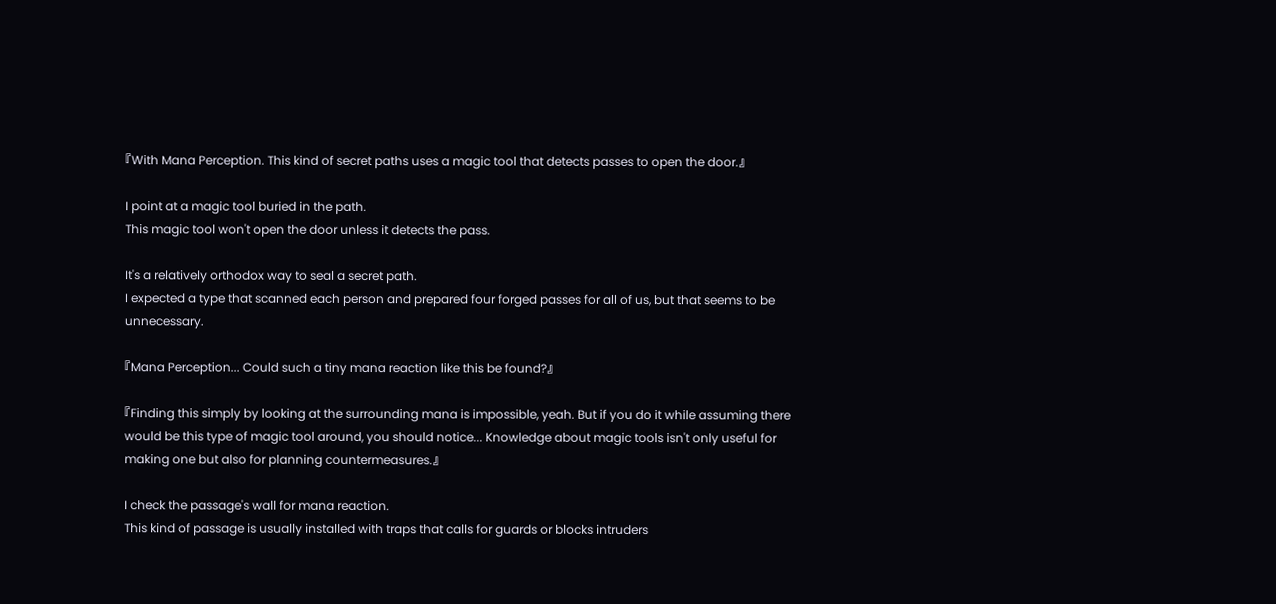『With Mana Perception. This kind of secret paths uses a magic tool that detects passes to open the door.』

I point at a magic tool buried in the path.
This magic tool won't open the door unless it detects the pass.

It's a relatively orthodox way to seal a secret path.
I expected a type that scanned each person and prepared four forged passes for all of us, but that seems to be unnecessary.

『Mana Perception... Could such a tiny mana reaction like this be found?』

『Finding this simply by looking at the surrounding mana is impossible, yeah. But if you do it while assuming there would be this type of magic tool around, you should notice... Knowledge about magic tools isn't only useful for making one but also for planning countermeasures.』

I check the passage's wall for mana reaction.
This kind of passage is usually installed with traps that calls for guards or blocks intruders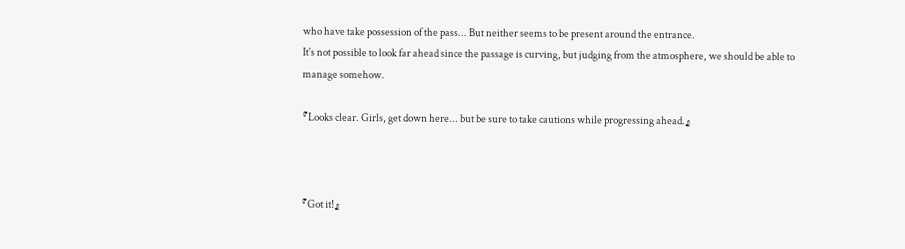who have take possession of the pass... But neither seems to be present around the entrance.
It's not possible to look far ahead since the passage is curving, but judging from the atmosphere, we should be able to manage somehow.

『Looks clear. Girls, get down here... but be sure to take cautions while progressing ahead.』



『Got it!』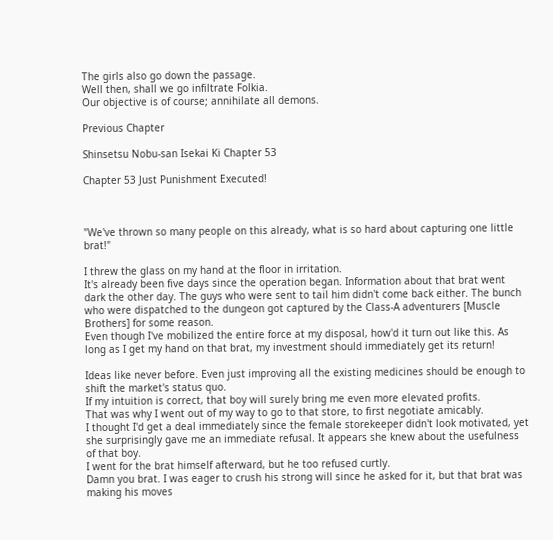The girls also go down the passage.
Well then, shall we go infiltrate Folkia.
Our objective is of course; annihilate all demons.

Previous Chapter

Shinsetsu Nobu-san Isekai Ki Chapter 53

Chapter 53 Just Punishment Executed!



"We've thrown so many people on this already, what is so hard about capturing one little brat!"

I threw the glass on my hand at the floor in irritation.
It's already been five days since the operation began. Information about that brat went dark the other day. The guys who were sent to tail him didn't come back either. The bunch who were dispatched to the dungeon got captured by the Class-A adventurers [Muscle Brothers] for some reason.
Even though I've mobilized the entire force at my disposal, how'd it turn out like this. As long as I get my hand on that brat, my investment should immediately get its return!

Ideas like never before. Even just improving all the existing medicines should be enough to shift the market's status quo.
If my intuition is correct, that boy will surely bring me even more elevated profits.
That was why I went out of my way to go to that store, to first negotiate amicably.
I thought I'd get a deal immediately since the female storekeeper didn't look motivated, yet she surprisingly gave me an immediate refusal. It appears she knew about the usefulness of that boy.
I went for the brat himself afterward, but he too refused curtly.
Damn you brat. I was eager to crush his strong will since he asked for it, but that brat was making his moves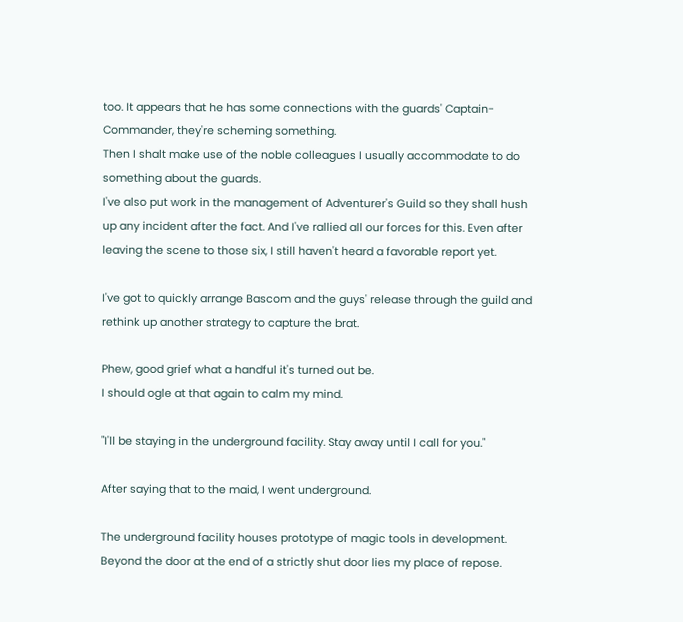too. It appears that he has some connections with the guards' Captain-Commander, they're scheming something.
Then I shalt make use of the noble colleagues I usually accommodate to do something about the guards.
I've also put work in the management of Adventurer's Guild so they shall hush up any incident after the fact. And I've rallied all our forces for this. Even after leaving the scene to those six, I still haven't heard a favorable report yet.

I've got to quickly arrange Bascom and the guys' release through the guild and rethink up another strategy to capture the brat.

Phew, good grief what a handful it's turned out be.
I should ogle at that again to calm my mind.

"I'll be staying in the underground facility. Stay away until I call for you."

After saying that to the maid, I went underground.

The underground facility houses prototype of magic tools in development. Beyond the door at the end of a strictly shut door lies my place of repose.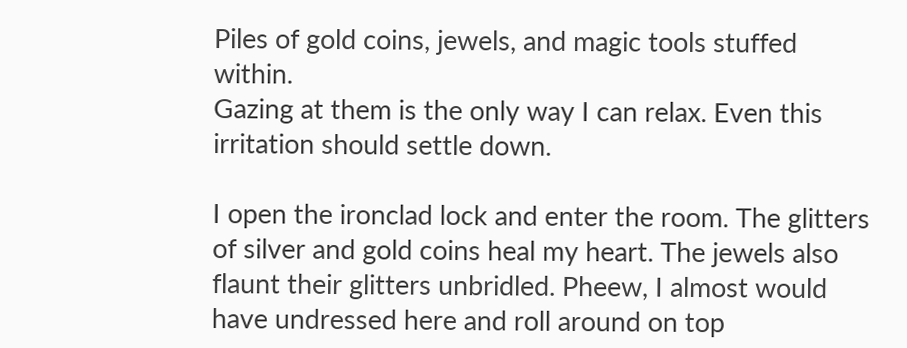Piles of gold coins, jewels, and magic tools stuffed within.
Gazing at them is the only way I can relax. Even this irritation should settle down.

I open the ironclad lock and enter the room. The glitters of silver and gold coins heal my heart. The jewels also flaunt their glitters unbridled. Pheew, I almost would have undressed here and roll around on top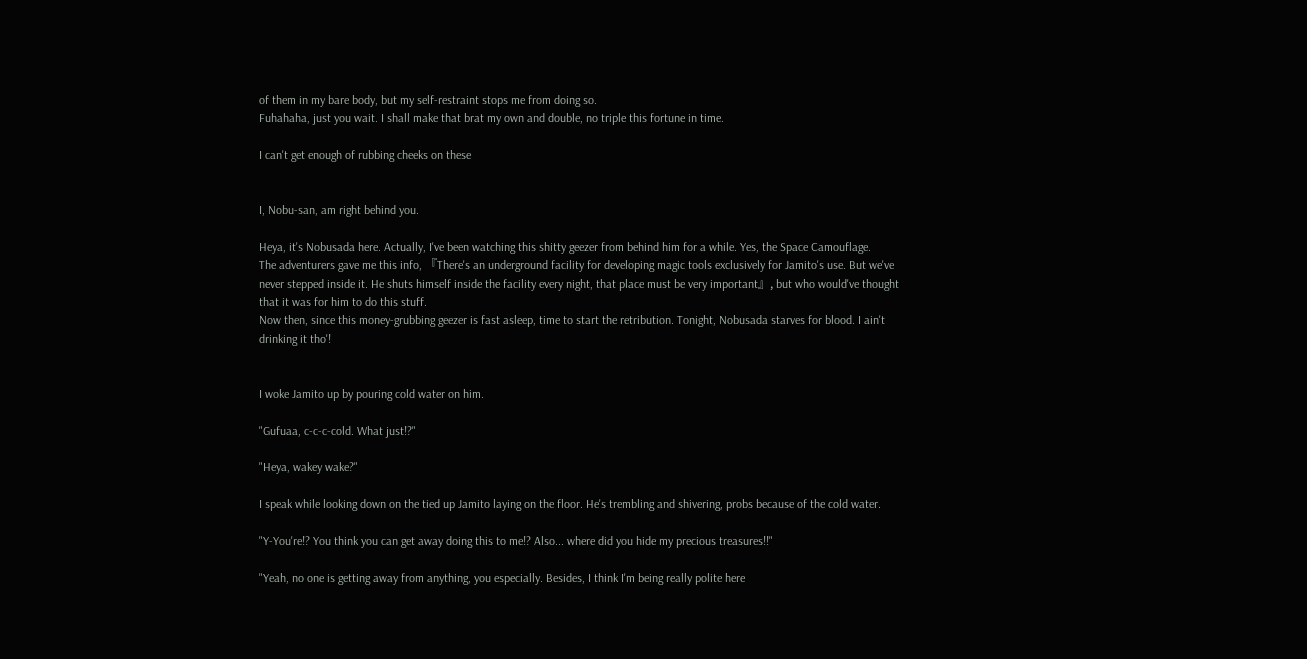of them in my bare body, but my self-restraint stops me from doing so.
Fuhahaha, just you wait. I shall make that brat my own and double, no triple this fortune in time.

I can't get enough of rubbing cheeks on these


I, Nobu-san, am right behind you.

Heya, it's Nobusada here. Actually, I've been watching this shitty geezer from behind him for a while. Yes, the Space Camouflage.
The adventurers gave me this info, 『There's an underground facility for developing magic tools exclusively for Jamito's use. But we've never stepped inside it. He shuts himself inside the facility every night, that place must be very important』, but who would've thought that it was for him to do this stuff.
Now then, since this money-grubbing geezer is fast asleep, time to start the retribution. Tonight, Nobusada starves for blood. I ain't drinking it tho'!


I woke Jamito up by pouring cold water on him.

"Gufuaa, c-c-c-cold. What just!?"

"Heya, wakey wake?"

I speak while looking down on the tied up Jamito laying on the floor. He's trembling and shivering, probs because of the cold water.

"Y-You're!? You think you can get away doing this to me!? Also... where did you hide my precious treasures!!"

"Yeah, no one is getting away from anything, you especially. Besides, I think I'm being really polite here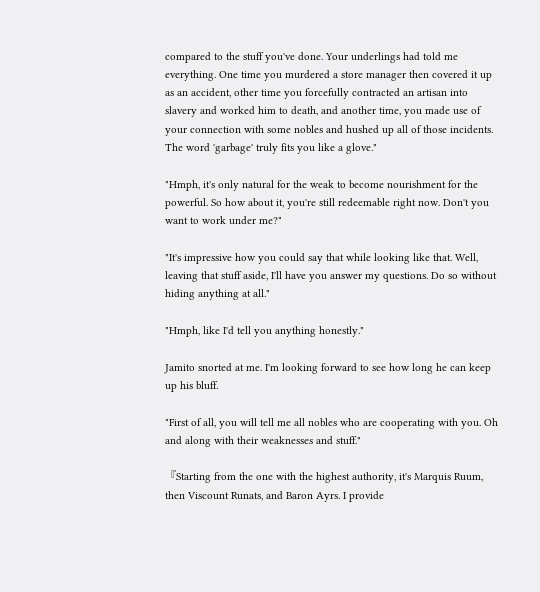compared to the stuff you've done. Your underlings had told me everything. One time you murdered a store manager then covered it up as an accident, other time you forcefully contracted an artisan into slavery and worked him to death, and another time, you made use of your connection with some nobles and hushed up all of those incidents. The word 'garbage' truly fits you like a glove."

"Hmph, it's only natural for the weak to become nourishment for the powerful. So how about it, you're still redeemable right now. Don't you want to work under me?"

"It's impressive how you could say that while looking like that. Well, leaving that stuff aside, I'll have you answer my questions. Do so without hiding anything at all."

"Hmph, like I'd tell you anything honestly."

Jamito snorted at me. I'm looking forward to see how long he can keep up his bluff.

"First of all, you will tell me all nobles who are cooperating with you. Oh and along with their weaknesses and stuff."

『Starting from the one with the highest authority, it's Marquis Ruum, then Viscount Runats, and Baron Ayrs. I provide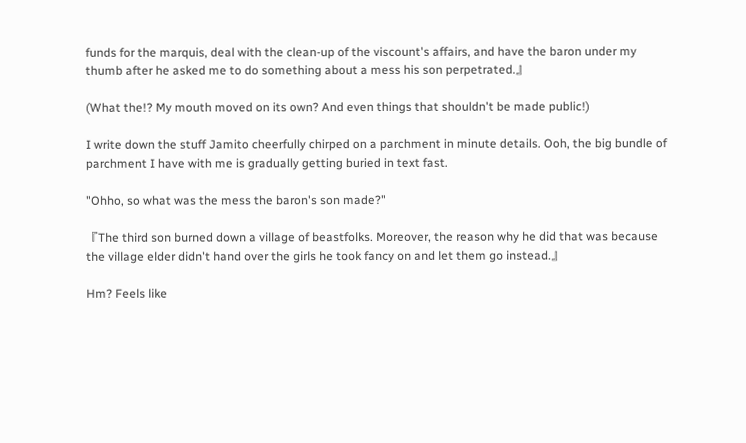funds for the marquis, deal with the clean-up of the viscount's affairs, and have the baron under my thumb after he asked me to do something about a mess his son perpetrated.』

(What the!? My mouth moved on its own? And even things that shouldn't be made public!)

I write down the stuff Jamito cheerfully chirped on a parchment in minute details. Ooh, the big bundle of parchment I have with me is gradually getting buried in text fast.

"Ohho, so what was the mess the baron's son made?"

『The third son burned down a village of beastfolks. Moreover, the reason why he did that was because the village elder didn't hand over the girls he took fancy on and let them go instead.』

Hm? Feels like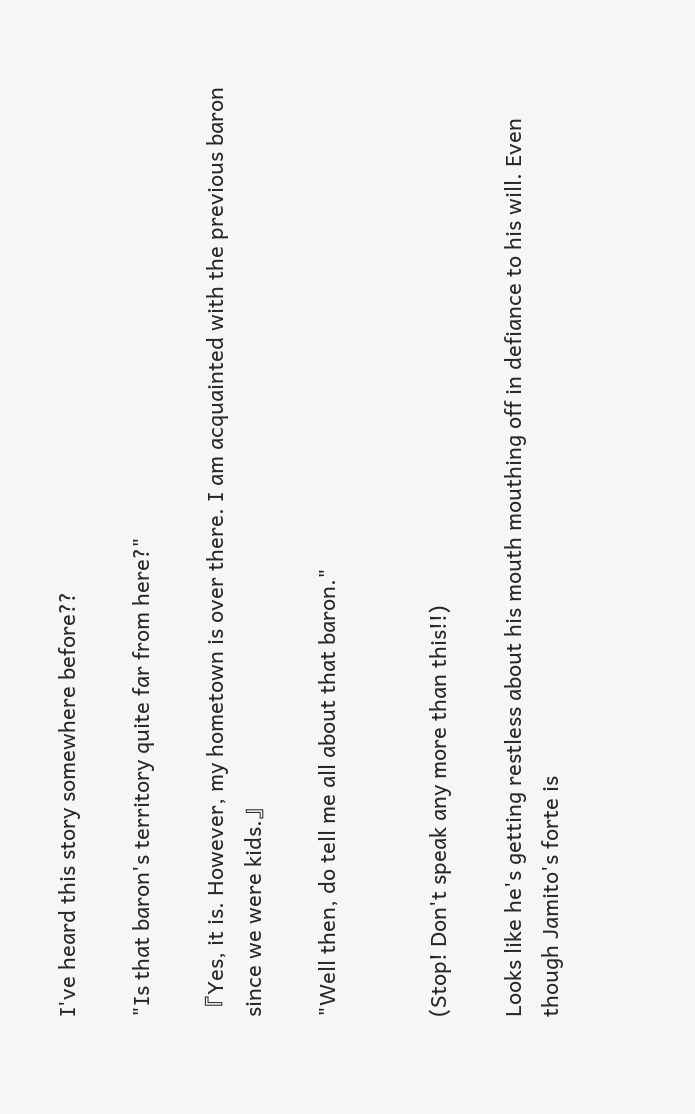I've heard this story somewhere before??

"Is that baron's territory quite far from here?"

『Yes, it is. However, my hometown is over there. I am acquainted with the previous baron since we were kids.』

"Well then, do tell me all about that baron."


(Stop! Don't speak any more than this!!)

Looks like he's getting restless about his mouth mouthing off in defiance to his will. Even though Jamito's forte is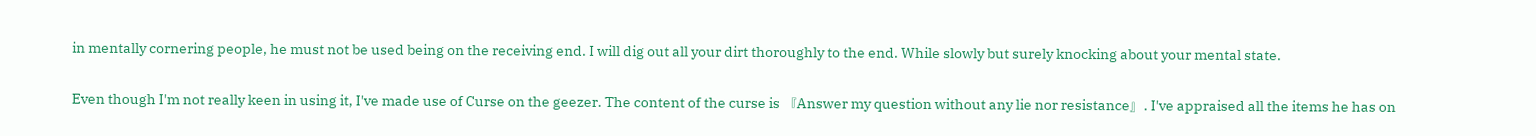in mentally cornering people, he must not be used being on the receiving end. I will dig out all your dirt thoroughly to the end. While slowly but surely knocking about your mental state.

Even though I'm not really keen in using it, I've made use of Curse on the geezer. The content of the curse is 『Answer my question without any lie nor resistance』. I've appraised all the items he has on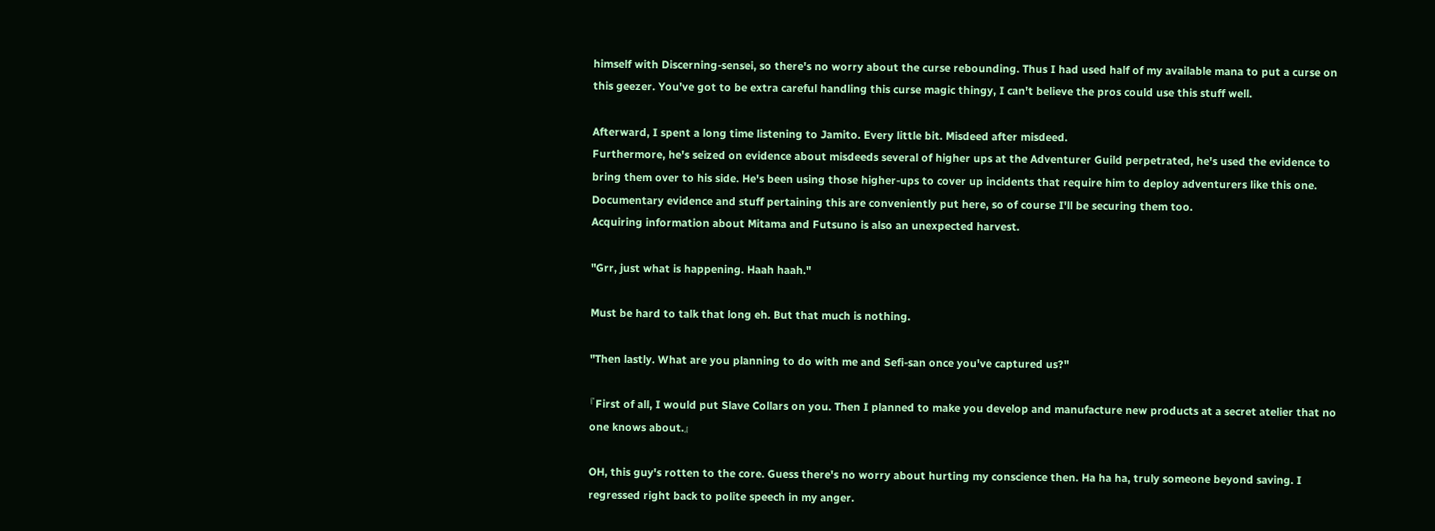himself with Discerning-sensei, so there's no worry about the curse rebounding. Thus I had used half of my available mana to put a curse on this geezer. You've got to be extra careful handling this curse magic thingy, I can't believe the pros could use this stuff well.

Afterward, I spent a long time listening to Jamito. Every little bit. Misdeed after misdeed.
Furthermore, he's seized on evidence about misdeeds several of higher ups at the Adventurer Guild perpetrated, he's used the evidence to bring them over to his side. He's been using those higher-ups to cover up incidents that require him to deploy adventurers like this one. Documentary evidence and stuff pertaining this are conveniently put here, so of course I'll be securing them too.
Acquiring information about Mitama and Futsuno is also an unexpected harvest.

"Grr, just what is happening. Haah haah."

Must be hard to talk that long eh. But that much is nothing.

"Then lastly. What are you planning to do with me and Sefi-san once you've captured us?"

『First of all, I would put Slave Collars on you. Then I planned to make you develop and manufacture new products at a secret atelier that no one knows about.』

OH, this guy's rotten to the core. Guess there's no worry about hurting my conscience then. Ha ha ha, truly someone beyond saving. I regressed right back to polite speech in my anger.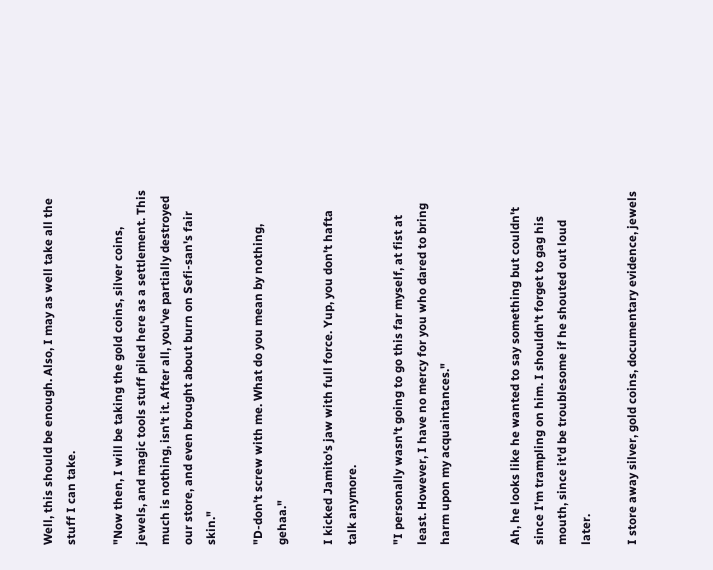Well, this should be enough. Also, I may as well take all the stuff I can take.

"Now then, I will be taking the gold coins, silver coins, jewels, and magic tools stuff piled here as a settlement. This much is nothing, isn't it. After all, you've partially destroyed our store, and even brought about burn on Sefi-san's fair skin."

"D-don't screw with me. What do you mean by nothing, gehaa."

I kicked Jamito's jaw with full force. Yup, you don't hafta talk anymore.

"I personally wasn't going to go this far myself, at fist at least. However, I have no mercy for you who dared to bring harm upon my acquaintances."


Ah, he looks like he wanted to say something but couldn't since I'm trampling on him. I shouldn't forget to gag his mouth, since it'd be troublesome if he shouted out loud later.

I store away silver, gold coins, documentary evidence, jewels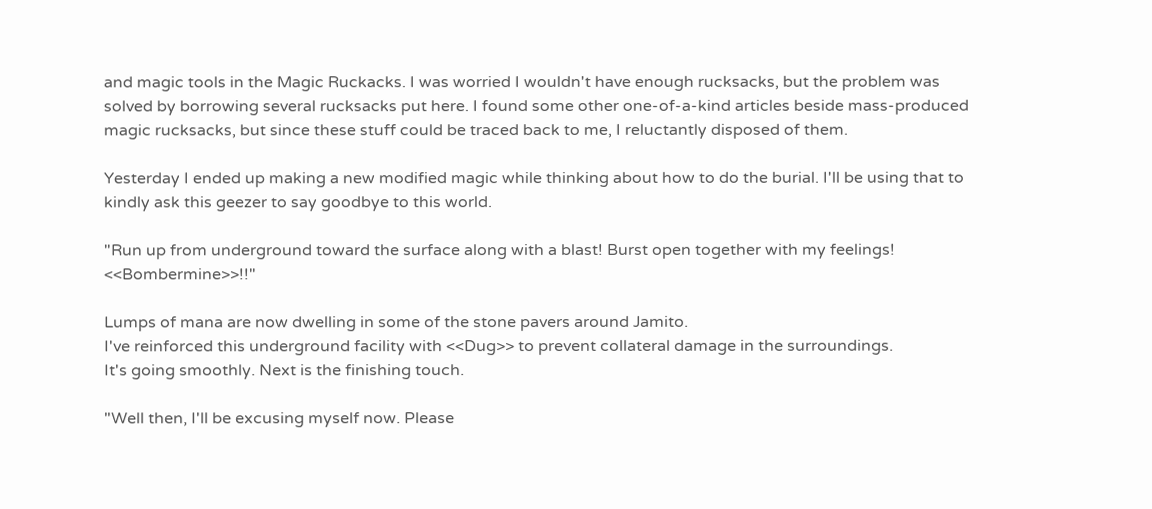and magic tools in the Magic Ruckacks. I was worried I wouldn't have enough rucksacks, but the problem was solved by borrowing several rucksacks put here. I found some other one-of-a-kind articles beside mass-produced magic rucksacks, but since these stuff could be traced back to me, I reluctantly disposed of them.

Yesterday I ended up making a new modified magic while thinking about how to do the burial. I'll be using that to kindly ask this geezer to say goodbye to this world.

"Run up from underground toward the surface along with a blast! Burst open together with my feelings! <<Bombermine>>!!"

Lumps of mana are now dwelling in some of the stone pavers around Jamito.
I've reinforced this underground facility with <<Dug>> to prevent collateral damage in the surroundings.
It's going smoothly. Next is the finishing touch.

"Well then, I'll be excusing myself now. Please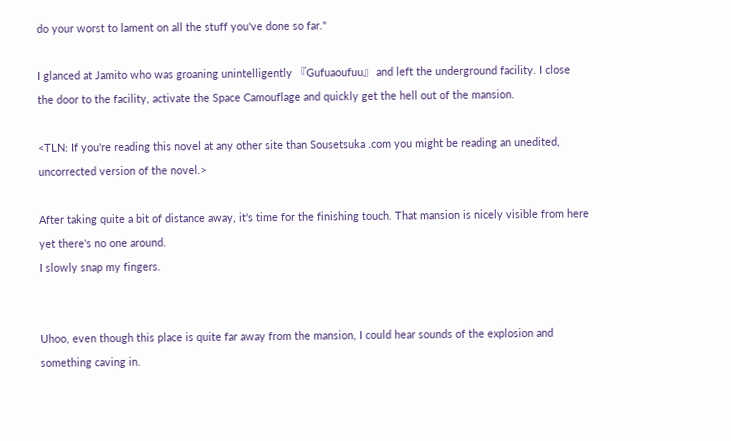do your worst to lament on all the stuff you've done so far."

I glanced at Jamito who was groaning unintelligently 『Gufuaoufuu』 and left the underground facility. I close the door to the facility, activate the Space Camouflage and quickly get the hell out of the mansion.

<TLN: If you're reading this novel at any other site than Sousetsuka .com you might be reading an unedited, uncorrected version of the novel.>

After taking quite a bit of distance away, it's time for the finishing touch. That mansion is nicely visible from here yet there's no one around.
I slowly snap my fingers.


Uhoo, even though this place is quite far away from the mansion, I could hear sounds of the explosion and something caving in.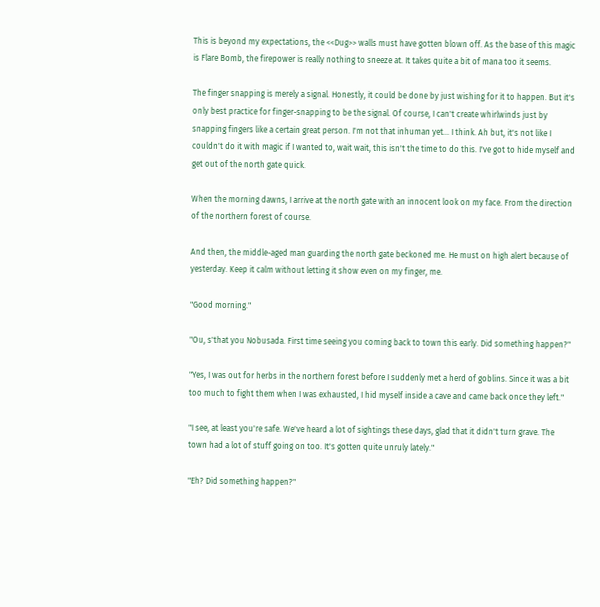This is beyond my expectations, the <<Dug>> walls must have gotten blown off. As the base of this magic is Flare Bomb, the firepower is really nothing to sneeze at. It takes quite a bit of mana too it seems.

The finger snapping is merely a signal. Honestly, it could be done by just wishing for it to happen. But it's only best practice for finger-snapping to be the signal. Of course, I can't create whirlwinds just by snapping fingers like a certain great person. I'm not that inhuman yet... I think. Ah but, it's not like I couldn't do it with magic if I wanted to, wait wait, this isn't the time to do this. I've got to hide myself and get out of the north gate quick.

When the morning dawns, I arrive at the north gate with an innocent look on my face. From the direction of the northern forest of course.

And then, the middle-aged man guarding the north gate beckoned me. He must on high alert because of yesterday. Keep it calm without letting it show even on my finger, me.

"Good morning."

"Ou, s'that you Nobusada. First time seeing you coming back to town this early. Did something happen?"

"Yes, I was out for herbs in the northern forest before I suddenly met a herd of goblins. Since it was a bit too much to fight them when I was exhausted, I hid myself inside a cave and came back once they left."

"I see, at least you're safe. We've heard a lot of sightings these days, glad that it didn't turn grave. The town had a lot of stuff going on too. It's gotten quite unruly lately."

"Eh? Did something happen?"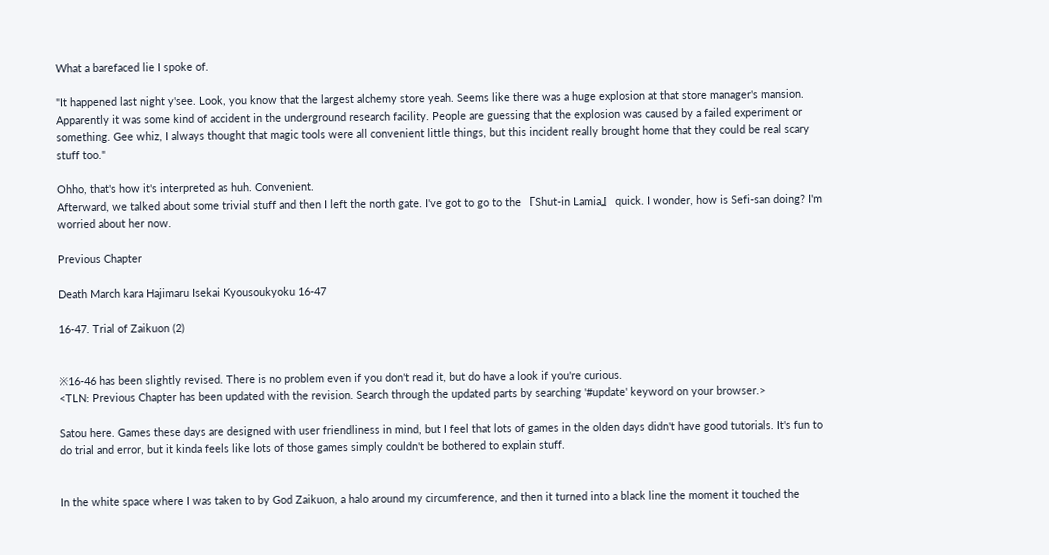What a barefaced lie I spoke of.

"It happened last night y'see. Look, you know that the largest alchemy store yeah. Seems like there was a huge explosion at that store manager's mansion. Apparently it was some kind of accident in the underground research facility. People are guessing that the explosion was caused by a failed experiment or something. Gee whiz, I always thought that magic tools were all convenient little things, but this incident really brought home that they could be real scary stuff too."

Ohho, that's how it's interpreted as huh. Convenient.
Afterward, we talked about some trivial stuff and then I left the north gate. I've got to go to the 『Shut-in Lamia』 quick. I wonder, how is Sefi-san doing? I'm worried about her now.

Previous Chapter

Death March kara Hajimaru Isekai Kyousoukyoku 16-47

16-47. Trial of Zaikuon (2)


※16-46 has been slightly revised. There is no problem even if you don't read it, but do have a look if you're curious.
<TLN: Previous Chapter has been updated with the revision. Search through the updated parts by searching '#update' keyword on your browser.>

Satou here. Games these days are designed with user friendliness in mind, but I feel that lots of games in the olden days didn't have good tutorials. It's fun to do trial and error, but it kinda feels like lots of those games simply couldn't be bothered to explain stuff.


In the white space where I was taken to by God Zaikuon, a halo around my circumference, and then it turned into a black line the moment it touched the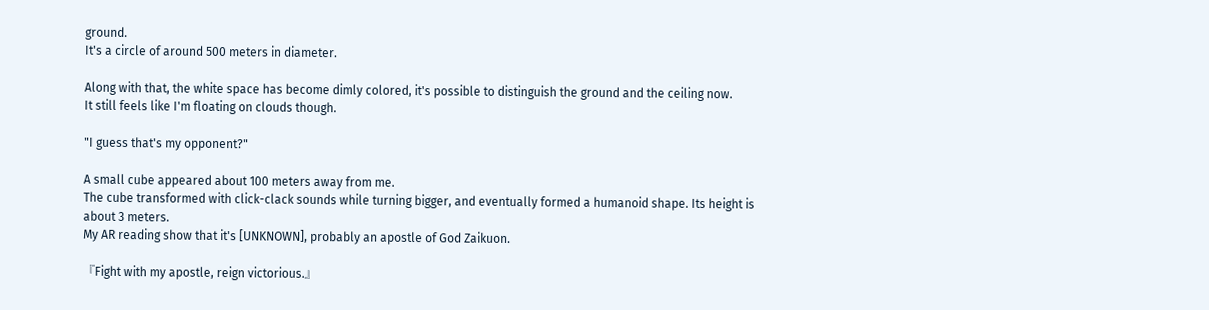ground.
It's a circle of around 500 meters in diameter.

Along with that, the white space has become dimly colored, it's possible to distinguish the ground and the ceiling now.
It still feels like I'm floating on clouds though.

"I guess that's my opponent?"

A small cube appeared about 100 meters away from me.
The cube transformed with click-clack sounds while turning bigger, and eventually formed a humanoid shape. Its height is about 3 meters.
My AR reading show that it's [UNKNOWN], probably an apostle of God Zaikuon.

『Fight with my apostle, reign victorious.』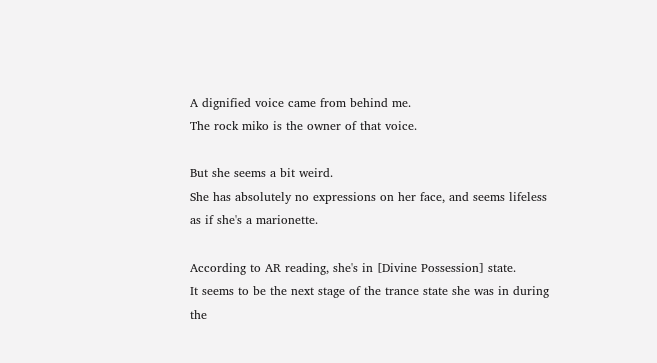A dignified voice came from behind me.
The rock miko is the owner of that voice.

But she seems a bit weird.
She has absolutely no expressions on her face, and seems lifeless as if she's a marionette.

According to AR reading, she's in [Divine Possession] state.
It seems to be the next stage of the trance state she was in during the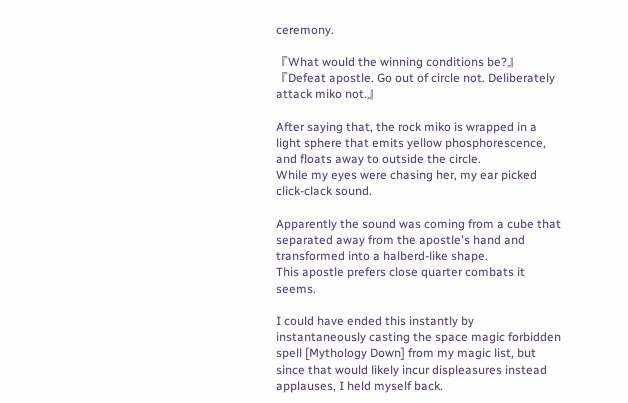ceremony.

『What would the winning conditions be?』
『Defeat apostle. Go out of circle not. Deliberately attack miko not.』

After saying that, the rock miko is wrapped in a light sphere that emits yellow phosphorescence, and floats away to outside the circle.
While my eyes were chasing her, my ear picked click-clack sound.

Apparently the sound was coming from a cube that separated away from the apostle's hand and transformed into a halberd-like shape.
This apostle prefers close quarter combats it seems.

I could have ended this instantly by instantaneously casting the space magic forbidden spell [Mythology Down] from my magic list, but since that would likely incur displeasures instead applauses, I held myself back.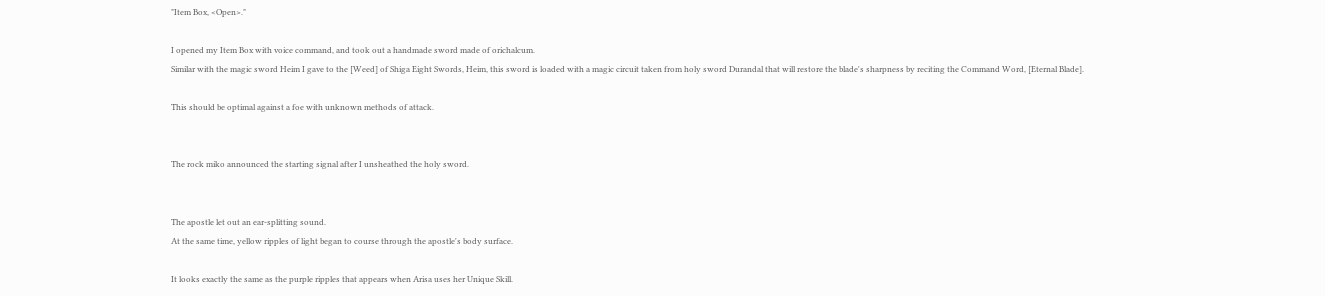"Item Box, <Open>."

I opened my Item Box with voice command, and took out a handmade sword made of orichalcum.
Similar with the magic sword Heim I gave to the [Weed] of Shiga Eight Swords, Heim, this sword is loaded with a magic circuit taken from holy sword Durandal that will restore the blade's sharpness by reciting the Command Word, [Eternal Blade].

This should be optimal against a foe with unknown methods of attack.


The rock miko announced the starting signal after I unsheathed the holy sword.


The apostle let out an ear-splitting sound.
At the same time, yellow ripples of light began to course through the apostle's body surface.

It looks exactly the same as the purple ripples that appears when Arisa uses her Unique Skill.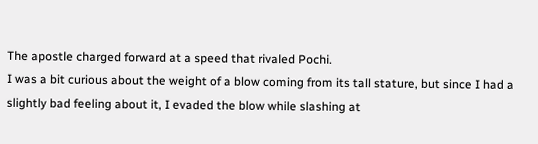The apostle charged forward at a speed that rivaled Pochi.
I was a bit curious about the weight of a blow coming from its tall stature, but since I had a slightly bad feeling about it, I evaded the blow while slashing at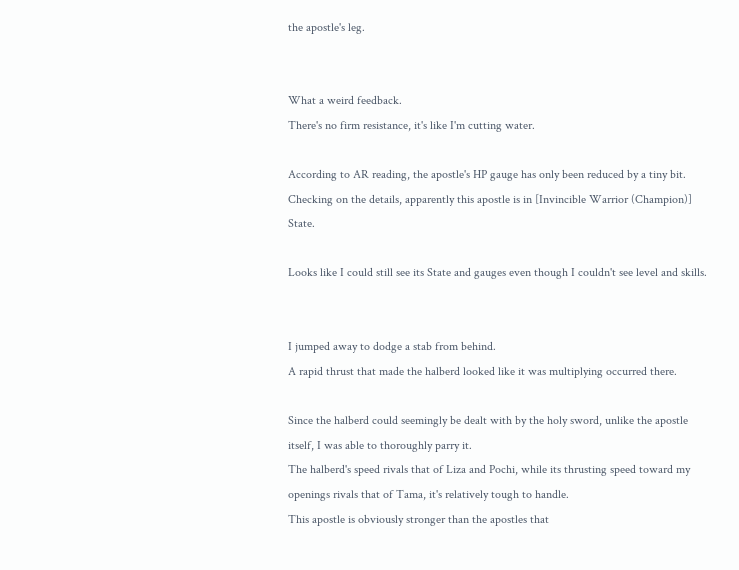the apostle's leg.


What a weird feedback.
There's no firm resistance, it's like I'm cutting water.

According to AR reading, the apostle's HP gauge has only been reduced by a tiny bit.
Checking on the details, apparently this apostle is in [Invincible Warrior (Champion)] State.

Looks like I could still see its State and gauges even though I couldn't see level and skills.


I jumped away to dodge a stab from behind.
A rapid thrust that made the halberd looked like it was multiplying occurred there.

Since the halberd could seemingly be dealt with by the holy sword, unlike the apostle itself, I was able to thoroughly parry it.
The halberd's speed rivals that of Liza and Pochi, while its thrusting speed toward my openings rivals that of Tama, it's relatively tough to handle.
This apostle is obviously stronger than the apostles that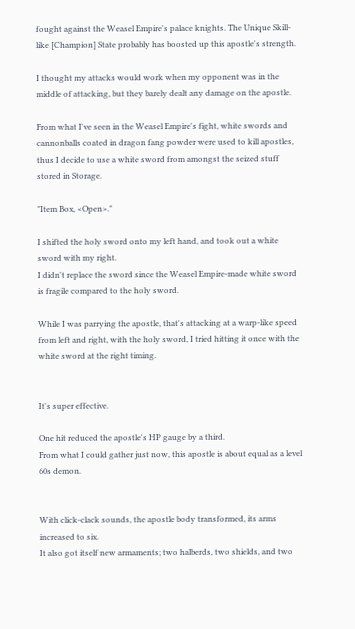fought against the Weasel Empire's palace knights. The Unique Skill-like [Champion] State probably has boosted up this apostle's strength.

I thought my attacks would work when my opponent was in the middle of attacking, but they barely dealt any damage on the apostle.

From what I've seen in the Weasel Empire's fight, white swords and cannonballs coated in dragon fang powder were used to kill apostles, thus I decide to use a white sword from amongst the seized stuff stored in Storage.

"Item Box, <Open>."

I shifted the holy sword onto my left hand, and took out a white sword with my right.
I didn't replace the sword since the Weasel Empire-made white sword is fragile compared to the holy sword.

While I was parrying the apostle, that's attacking at a warp-like speed from left and right, with the holy sword, I tried hitting it once with the white sword at the right timing.


It's super effective.

One hit reduced the apostle's HP gauge by a third.
From what I could gather just now, this apostle is about equal as a level 60s demon.


With click-clack sounds, the apostle body transformed, its arms increased to six.
It also got itself new armaments; two halberds, two shields, and two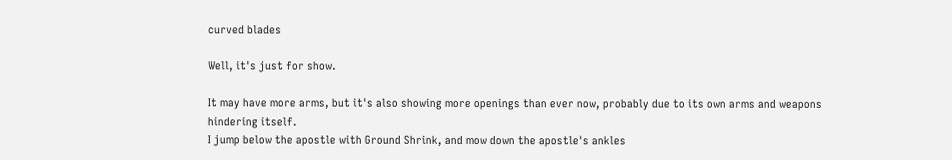curved blades

Well, it's just for show.

It may have more arms, but it's also showing more openings than ever now, probably due to its own arms and weapons hindering itself.
I jump below the apostle with Ground Shrink, and mow down the apostle's ankles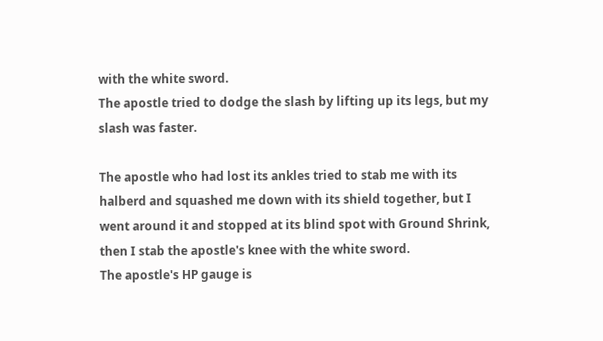with the white sword.
The apostle tried to dodge the slash by lifting up its legs, but my slash was faster.

The apostle who had lost its ankles tried to stab me with its halberd and squashed me down with its shield together, but I went around it and stopped at its blind spot with Ground Shrink, then I stab the apostle's knee with the white sword.
The apostle's HP gauge is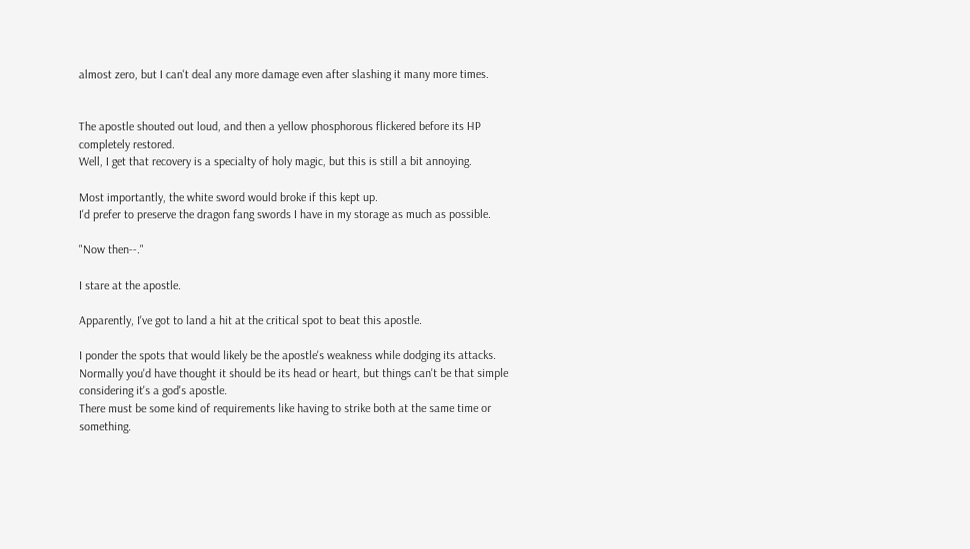almost zero, but I can't deal any more damage even after slashing it many more times.


The apostle shouted out loud, and then a yellow phosphorous flickered before its HP completely restored.
Well, I get that recovery is a specialty of holy magic, but this is still a bit annoying.

Most importantly, the white sword would broke if this kept up.
I'd prefer to preserve the dragon fang swords I have in my storage as much as possible.

"Now then--."

I stare at the apostle.

Apparently, I've got to land a hit at the critical spot to beat this apostle.

I ponder the spots that would likely be the apostle's weakness while dodging its attacks.
Normally you'd have thought it should be its head or heart, but things can't be that simple considering it's a god's apostle.
There must be some kind of requirements like having to strike both at the same time or something.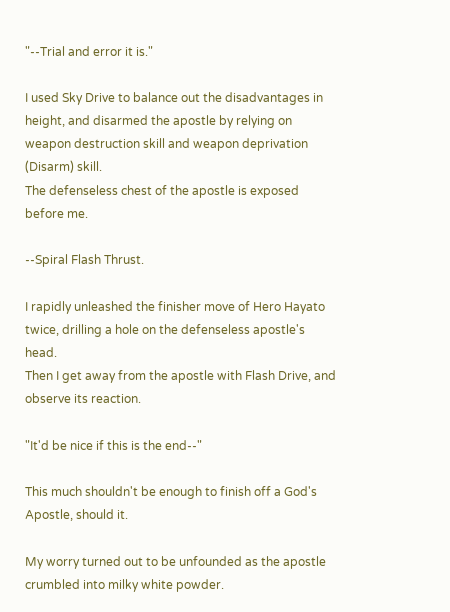"--Trial and error it is."

I used Sky Drive to balance out the disadvantages in height, and disarmed the apostle by relying on weapon destruction skill and weapon deprivation (Disarm) skill.
The defenseless chest of the apostle is exposed before me.

--Spiral Flash Thrust.

I rapidly unleashed the finisher move of Hero Hayato twice, drilling a hole on the defenseless apostle's head.
Then I get away from the apostle with Flash Drive, and observe its reaction.

"It'd be nice if this is the end--"

This much shouldn't be enough to finish off a God's Apostle, should it.

My worry turned out to be unfounded as the apostle crumbled into milky white powder.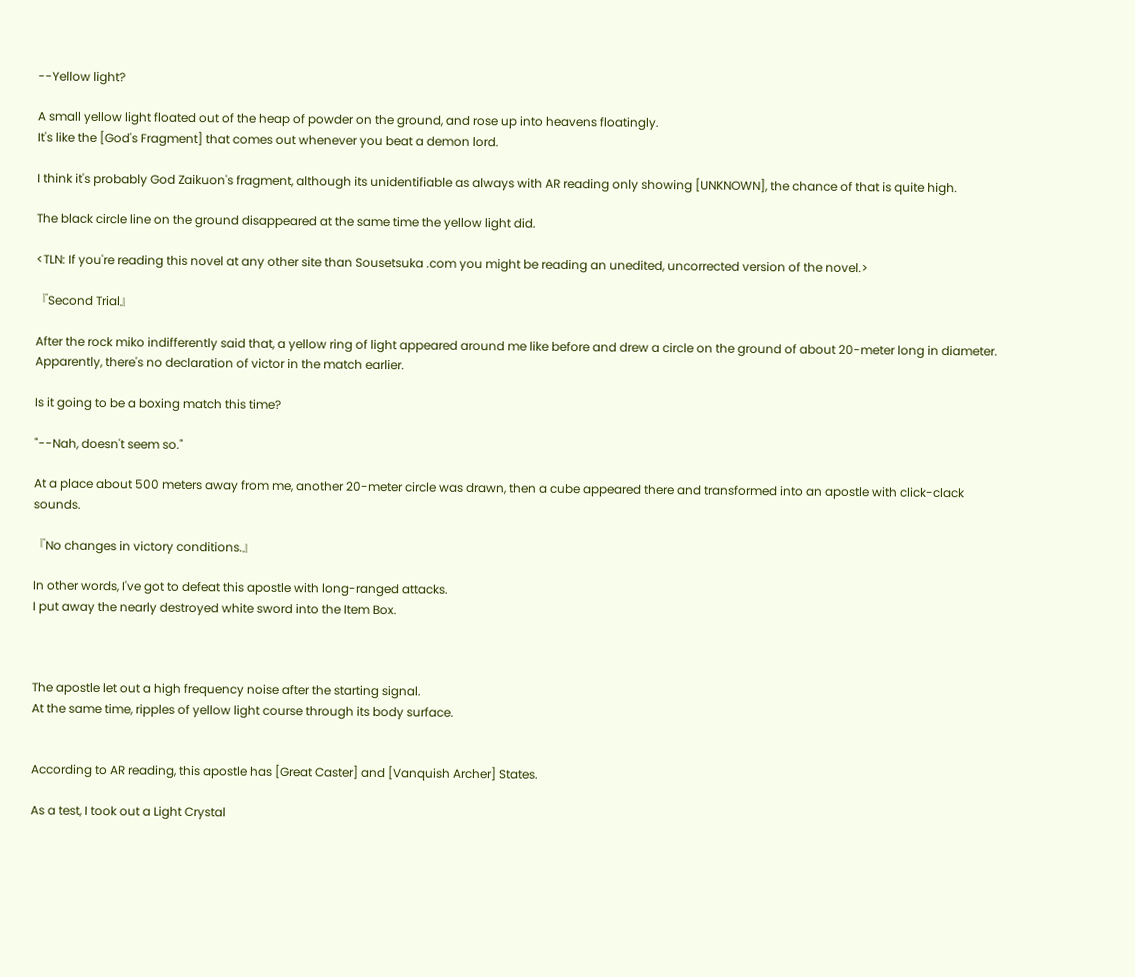--Yellow light?

A small yellow light floated out of the heap of powder on the ground, and rose up into heavens floatingly.
It's like the [God's Fragment] that comes out whenever you beat a demon lord.

I think it's probably God Zaikuon's fragment, although its unidentifiable as always with AR reading only showing [UNKNOWN], the chance of that is quite high.

The black circle line on the ground disappeared at the same time the yellow light did.

<TLN: If you're reading this novel at any other site than Sousetsuka .com you might be reading an unedited, uncorrected version of the novel.>

『Second Trial』

After the rock miko indifferently said that, a yellow ring of light appeared around me like before and drew a circle on the ground of about 20-meter long in diameter.
Apparently, there's no declaration of victor in the match earlier.

Is it going to be a boxing match this time?

"--Nah, doesn't seem so."

At a place about 500 meters away from me, another 20-meter circle was drawn, then a cube appeared there and transformed into an apostle with click-clack sounds.

『No changes in victory conditions.』

In other words, I've got to defeat this apostle with long-ranged attacks.
I put away the nearly destroyed white sword into the Item Box.



The apostle let out a high frequency noise after the starting signal.
At the same time, ripples of yellow light course through its body surface.


According to AR reading, this apostle has [Great Caster] and [Vanquish Archer] States.

As a test, I took out a Light Crystal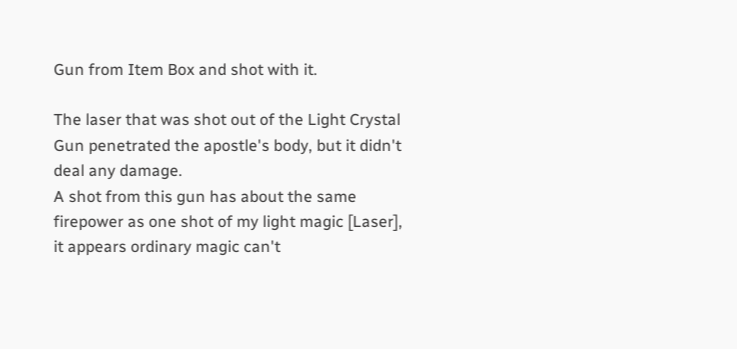Gun from Item Box and shot with it.

The laser that was shot out of the Light Crystal Gun penetrated the apostle's body, but it didn't deal any damage.
A shot from this gun has about the same firepower as one shot of my light magic [Laser], it appears ordinary magic can't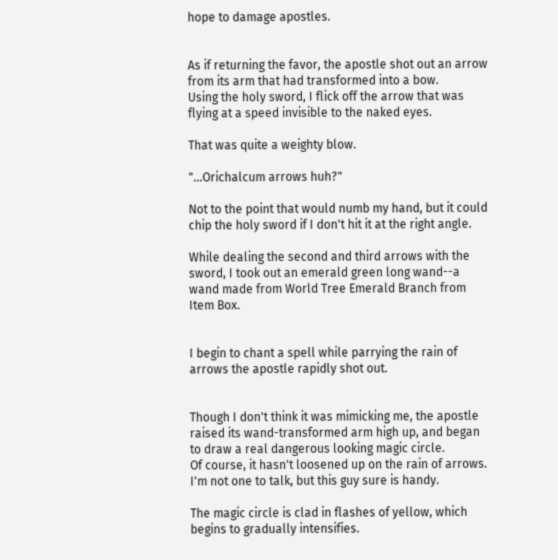hope to damage apostles.


As if returning the favor, the apostle shot out an arrow from its arm that had transformed into a bow.
Using the holy sword, I flick off the arrow that was flying at a speed invisible to the naked eyes.

That was quite a weighty blow.

"...Orichalcum arrows huh?"

Not to the point that would numb my hand, but it could chip the holy sword if I don't hit it at the right angle.

While dealing the second and third arrows with the sword, I took out an emerald green long wand--a wand made from World Tree Emerald Branch from Item Box.


I begin to chant a spell while parrying the rain of arrows the apostle rapidly shot out.


Though I don't think it was mimicking me, the apostle raised its wand-transformed arm high up, and began to draw a real dangerous looking magic circle.
Of course, it hasn't loosened up on the rain of arrows.
I'm not one to talk, but this guy sure is handy.

The magic circle is clad in flashes of yellow, which begins to gradually intensifies.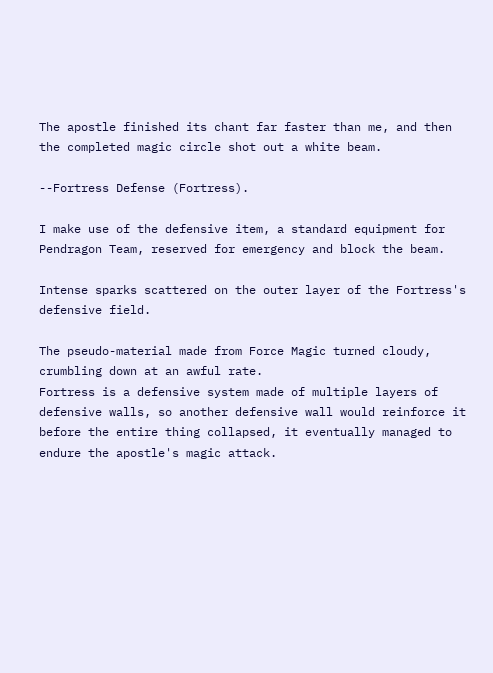The apostle finished its chant far faster than me, and then the completed magic circle shot out a white beam.

--Fortress Defense (Fortress).

I make use of the defensive item, a standard equipment for Pendragon Team, reserved for emergency and block the beam.

Intense sparks scattered on the outer layer of the Fortress's defensive field.

The pseudo-material made from Force Magic turned cloudy, crumbling down at an awful rate.
Fortress is a defensive system made of multiple layers of defensive walls, so another defensive wall would reinforce it before the entire thing collapsed, it eventually managed to endure the apostle's magic attack.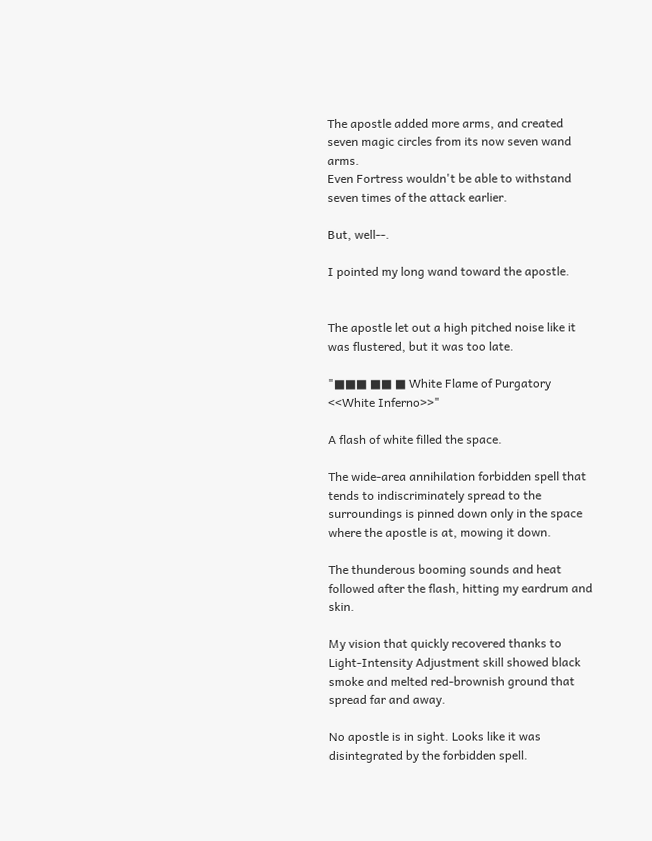The apostle added more arms, and created seven magic circles from its now seven wand arms.
Even Fortress wouldn't be able to withstand seven times of the attack earlier.

But, well--.

I pointed my long wand toward the apostle.


The apostle let out a high pitched noise like it was flustered, but it was too late.

"■■■ ■■ ■ White Flame of Purgatory <<White Inferno>>"

A flash of white filled the space.

The wide-area annihilation forbidden spell that tends to indiscriminately spread to the surroundings is pinned down only in the space where the apostle is at, mowing it down.

The thunderous booming sounds and heat followed after the flash, hitting my eardrum and skin.

My vision that quickly recovered thanks to Light-Intensity Adjustment skill showed black smoke and melted red-brownish ground that spread far and away.

No apostle is in sight. Looks like it was disintegrated by the forbidden spell.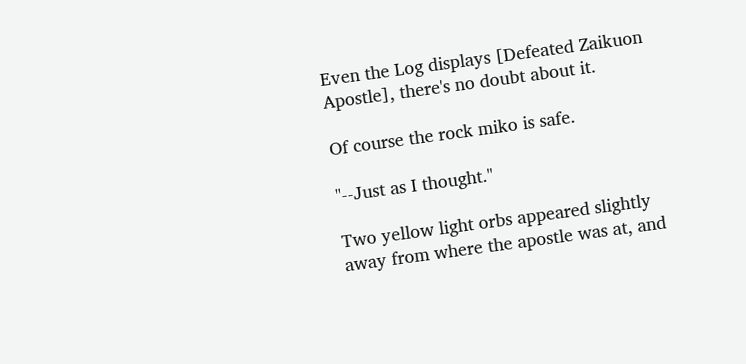Even the Log displays [Defeated Zaikuon Apostle], there's no doubt about it.

Of course the rock miko is safe.

"--Just as I thought."

Two yellow light orbs appeared slightly away from where the apostle was at, and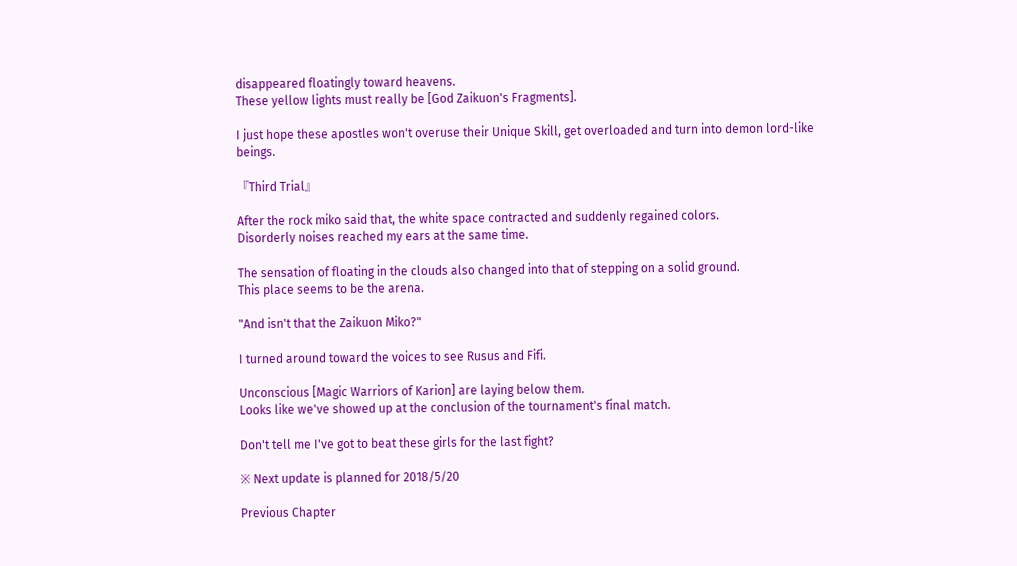disappeared floatingly toward heavens.
These yellow lights must really be [God Zaikuon's Fragments].

I just hope these apostles won't overuse their Unique Skill, get overloaded and turn into demon lord-like beings.

『Third Trial』

After the rock miko said that, the white space contracted and suddenly regained colors.
Disorderly noises reached my ears at the same time.

The sensation of floating in the clouds also changed into that of stepping on a solid ground.
This place seems to be the arena.

"And isn't that the Zaikuon Miko?"

I turned around toward the voices to see Rusus and Fifi.

Unconscious [Magic Warriors of Karion] are laying below them.
Looks like we've showed up at the conclusion of the tournament's final match.

Don't tell me I've got to beat these girls for the last fight?

※ Next update is planned for 2018/5/20

Previous Chapter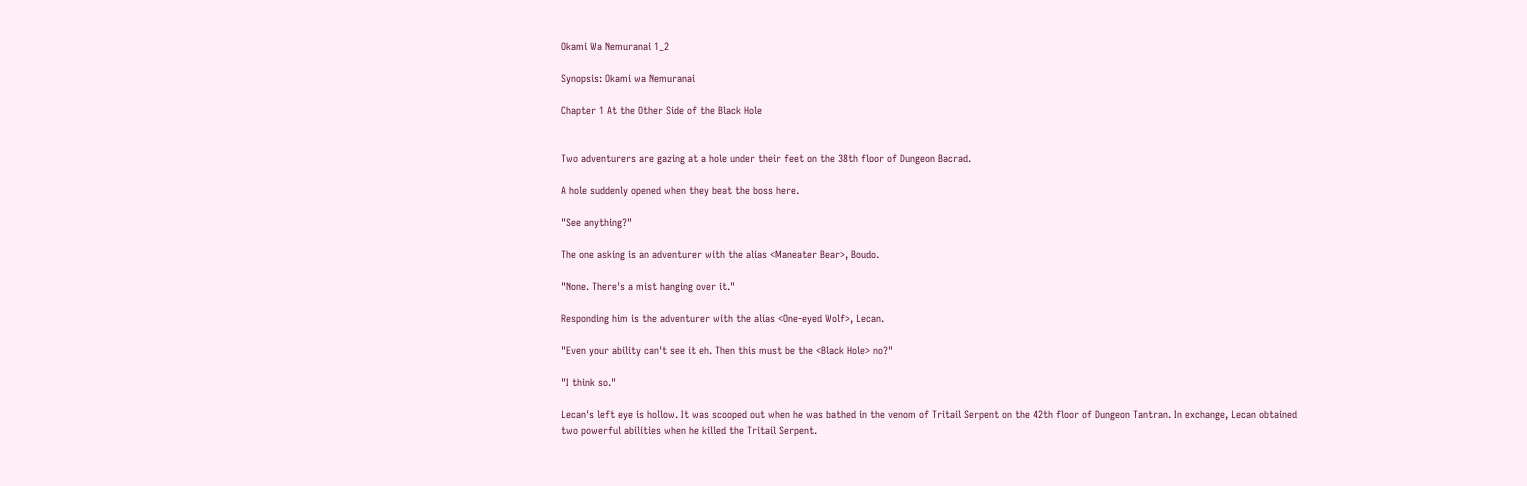Okami Wa Nemuranai 1_2

Synopsis: Okami wa Nemuranai

Chapter 1 At the Other Side of the Black Hole


Two adventurers are gazing at a hole under their feet on the 38th floor of Dungeon Bacrad.

A hole suddenly opened when they beat the boss here.

"See anything?"

The one asking is an adventurer with the alias <Maneater Bear>, Boudo.

"None. There's a mist hanging over it."

Responding him is the adventurer with the alias <One-eyed Wolf>, Lecan.

"Even your ability can't see it eh. Then this must be the <Black Hole> no?"

"I think so."

Lecan's left eye is hollow. It was scooped out when he was bathed in the venom of Tritail Serpent on the 42th floor of Dungeon Tantran. In exchange, Lecan obtained two powerful abilities when he killed the Tritail Serpent.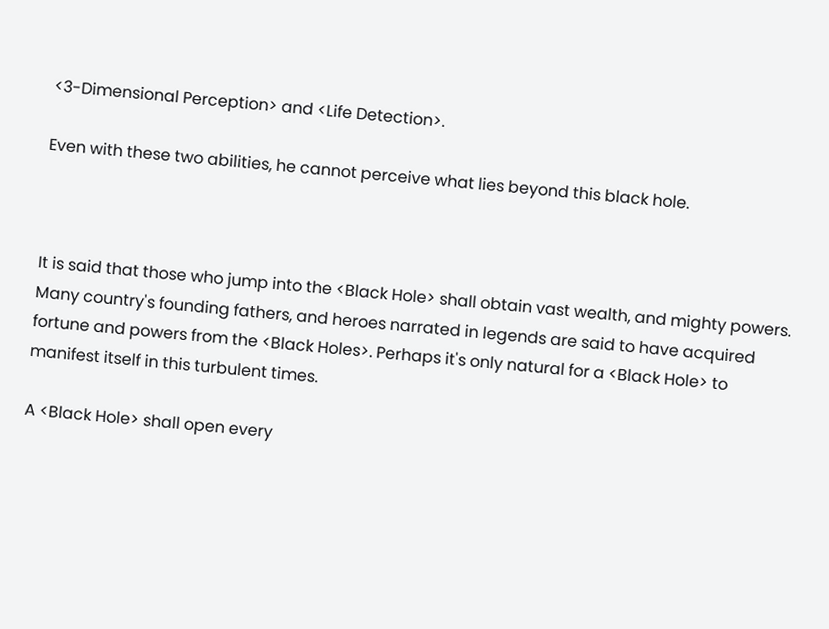<3-Dimensional Perception> and <Life Detection>.

Even with these two abilities, he cannot perceive what lies beyond this black hole.



It is said that those who jump into the <Black Hole> shall obtain vast wealth, and mighty powers. Many country's founding fathers, and heroes narrated in legends are said to have acquired fortune and powers from the <Black Holes>. Perhaps it's only natural for a <Black Hole> to manifest itself in this turbulent times.

A <Black Hole> shall open every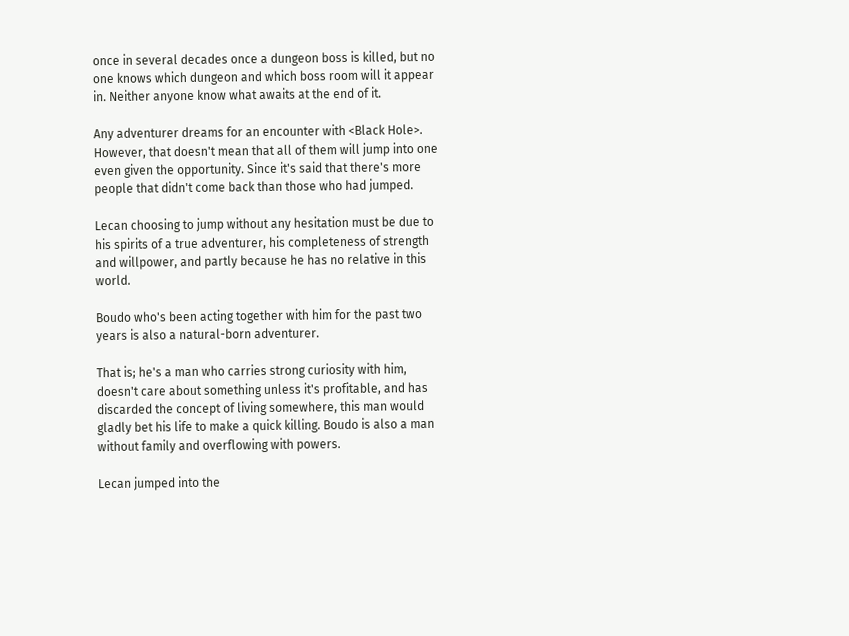once in several decades once a dungeon boss is killed, but no one knows which dungeon and which boss room will it appear in. Neither anyone know what awaits at the end of it.

Any adventurer dreams for an encounter with <Black Hole>. However, that doesn't mean that all of them will jump into one even given the opportunity. Since it's said that there's more people that didn't come back than those who had jumped.

Lecan choosing to jump without any hesitation must be due to his spirits of a true adventurer, his completeness of strength and willpower, and partly because he has no relative in this world.

Boudo who's been acting together with him for the past two years is also a natural-born adventurer.

That is; he's a man who carries strong curiosity with him, doesn't care about something unless it's profitable, and has discarded the concept of living somewhere, this man would gladly bet his life to make a quick killing. Boudo is also a man without family and overflowing with powers.

Lecan jumped into the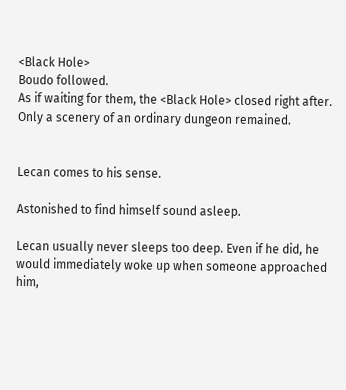<Black Hole>
Boudo followed.
As if waiting for them, the <Black Hole> closed right after.
Only a scenery of an ordinary dungeon remained.


Lecan comes to his sense.

Astonished to find himself sound asleep.

Lecan usually never sleeps too deep. Even if he did, he would immediately woke up when someone approached him,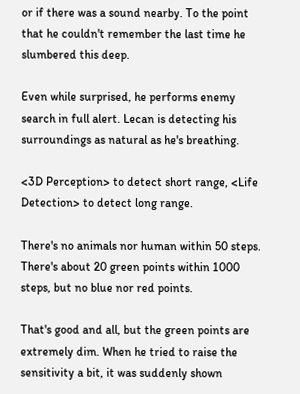or if there was a sound nearby. To the point that he couldn't remember the last time he slumbered this deep.

Even while surprised, he performs enemy search in full alert. Lecan is detecting his surroundings as natural as he's breathing.

<3D Perception> to detect short range, <Life Detection> to detect long range.

There's no animals nor human within 50 steps. There's about 20 green points within 1000 steps, but no blue nor red points.

That's good and all, but the green points are extremely dim. When he tried to raise the sensitivity a bit, it was suddenly shown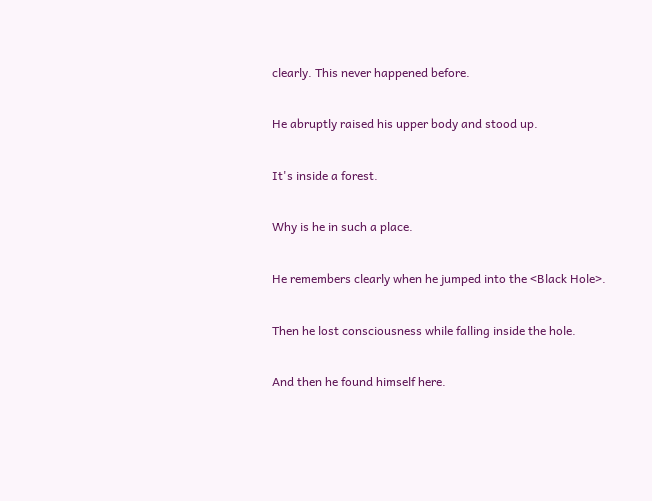clearly. This never happened before.

He abruptly raised his upper body and stood up.

It's inside a forest.

Why is he in such a place.

He remembers clearly when he jumped into the <Black Hole>.

Then he lost consciousness while falling inside the hole.

And then he found himself here.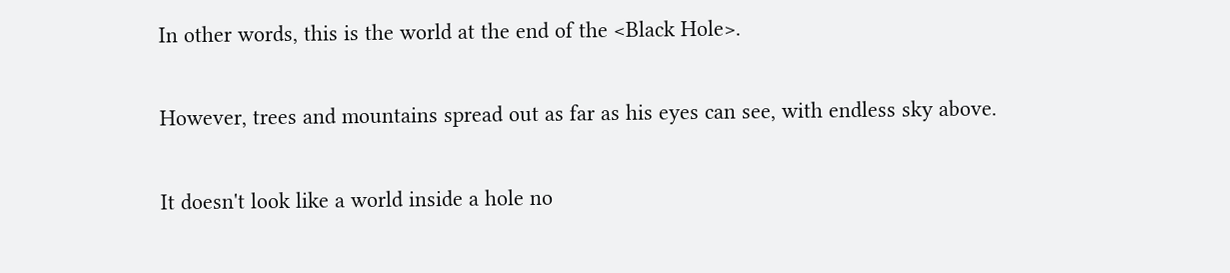In other words, this is the world at the end of the <Black Hole>.

However, trees and mountains spread out as far as his eyes can see, with endless sky above.

It doesn't look like a world inside a hole no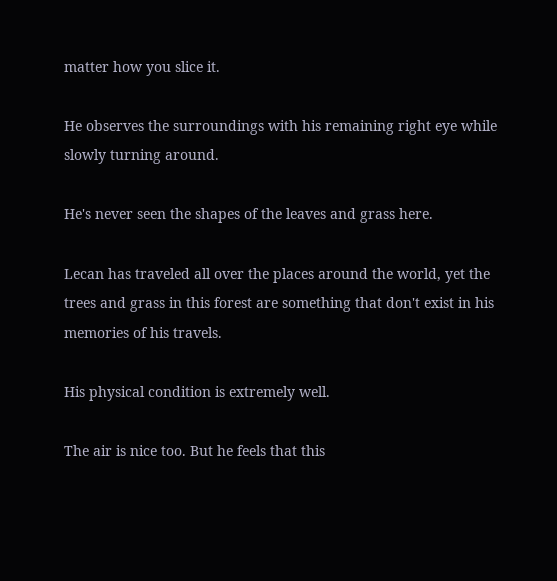matter how you slice it.

He observes the surroundings with his remaining right eye while slowly turning around.

He's never seen the shapes of the leaves and grass here.

Lecan has traveled all over the places around the world, yet the trees and grass in this forest are something that don't exist in his memories of his travels.

His physical condition is extremely well.

The air is nice too. But he feels that this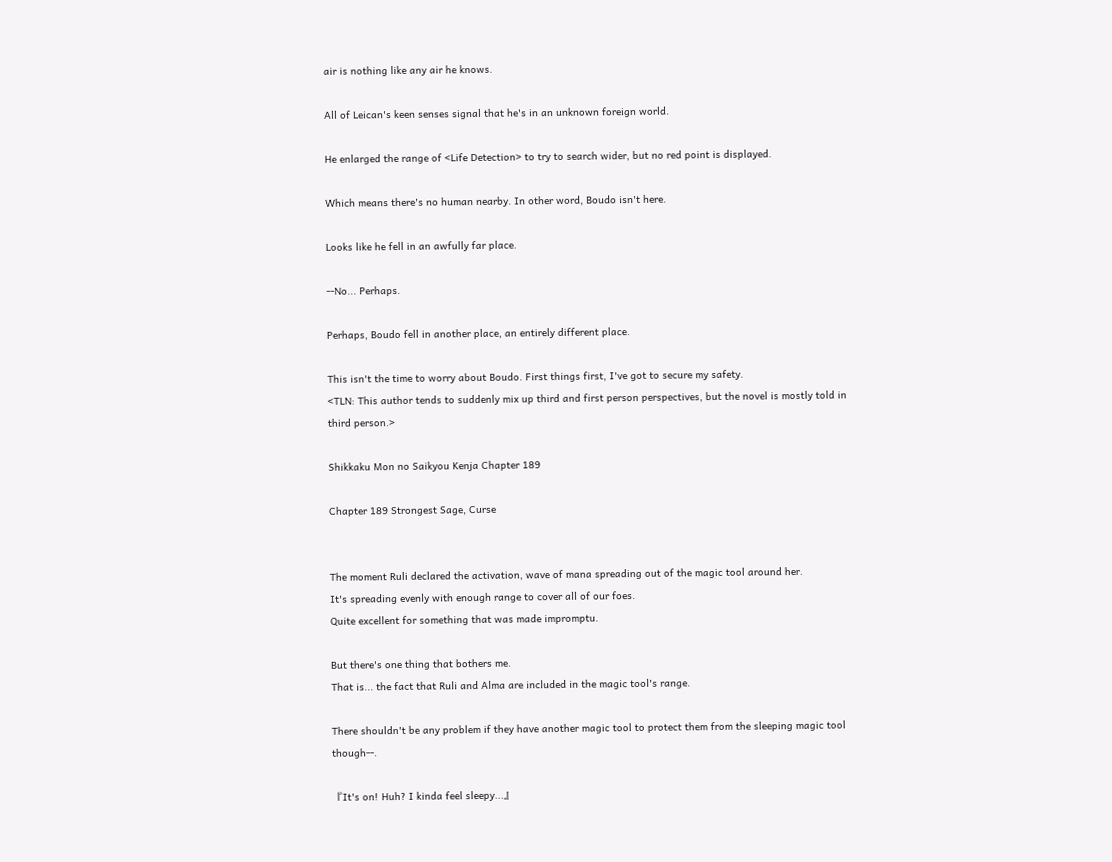air is nothing like any air he knows.

All of Leican's keen senses signal that he's in an unknown foreign world.

He enlarged the range of <Life Detection> to try to search wider, but no red point is displayed.

Which means there's no human nearby. In other word, Boudo isn't here.

Looks like he fell in an awfully far place.

--No... Perhaps.

Perhaps, Boudo fell in another place, an entirely different place.

This isn't the time to worry about Boudo. First things first, I've got to secure my safety.
<TLN: This author tends to suddenly mix up third and first person perspectives, but the novel is mostly told in third person.>

Shikkaku Mon no Saikyou Kenja Chapter 189

Chapter 189 Strongest Sage, Curse


The moment Ruli declared the activation, wave of mana spreading out of the magic tool around her.
It's spreading evenly with enough range to cover all of our foes.
Quite excellent for something that was made impromptu.

But there's one thing that bothers me.
That is... the fact that Ruli and Alma are included in the magic tool's range.

There shouldn't be any problem if they have another magic tool to protect them from the sleeping magic tool though--.

『It's on! Huh? I kinda feel sleepy...』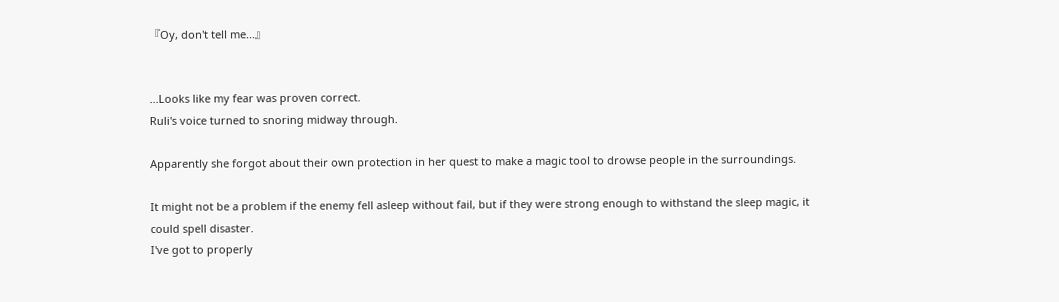『Oy, don't tell me...』


...Looks like my fear was proven correct.
Ruli's voice turned to snoring midway through.

Apparently she forgot about their own protection in her quest to make a magic tool to drowse people in the surroundings.

It might not be a problem if the enemy fell asleep without fail, but if they were strong enough to withstand the sleep magic, it could spell disaster.
I've got to properly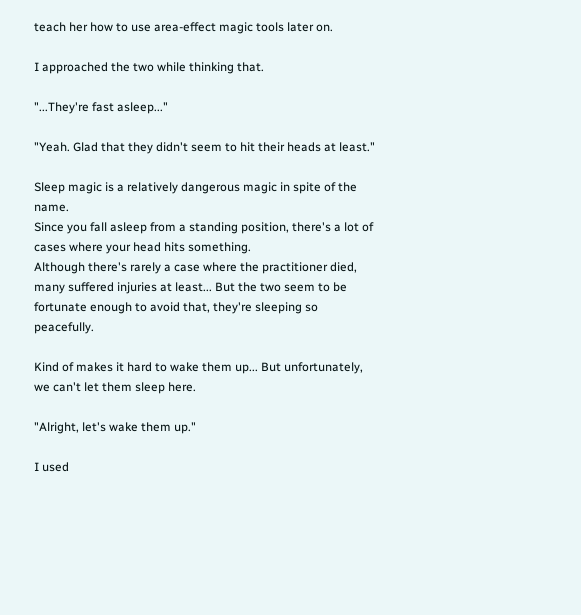teach her how to use area-effect magic tools later on.

I approached the two while thinking that.

"...They're fast asleep..."

"Yeah. Glad that they didn't seem to hit their heads at least."

Sleep magic is a relatively dangerous magic in spite of the name.
Since you fall asleep from a standing position, there's a lot of cases where your head hits something.
Although there's rarely a case where the practitioner died, many suffered injuries at least... But the two seem to be fortunate enough to avoid that, they're sleeping so peacefully.

Kind of makes it hard to wake them up... But unfortunately, we can't let them sleep here.

"Alright, let's wake them up."

I used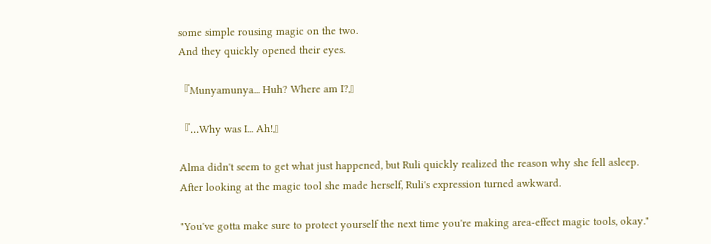some simple rousing magic on the two.
And they quickly opened their eyes.

『Munyamunya... Huh? Where am I?』

『...Why was I... Ah!』

Alma didn't seem to get what just happened, but Ruli quickly realized the reason why she fell asleep.
After looking at the magic tool she made herself, Ruli's expression turned awkward.

"You've gotta make sure to protect yourself the next time you're making area-effect magic tools, okay."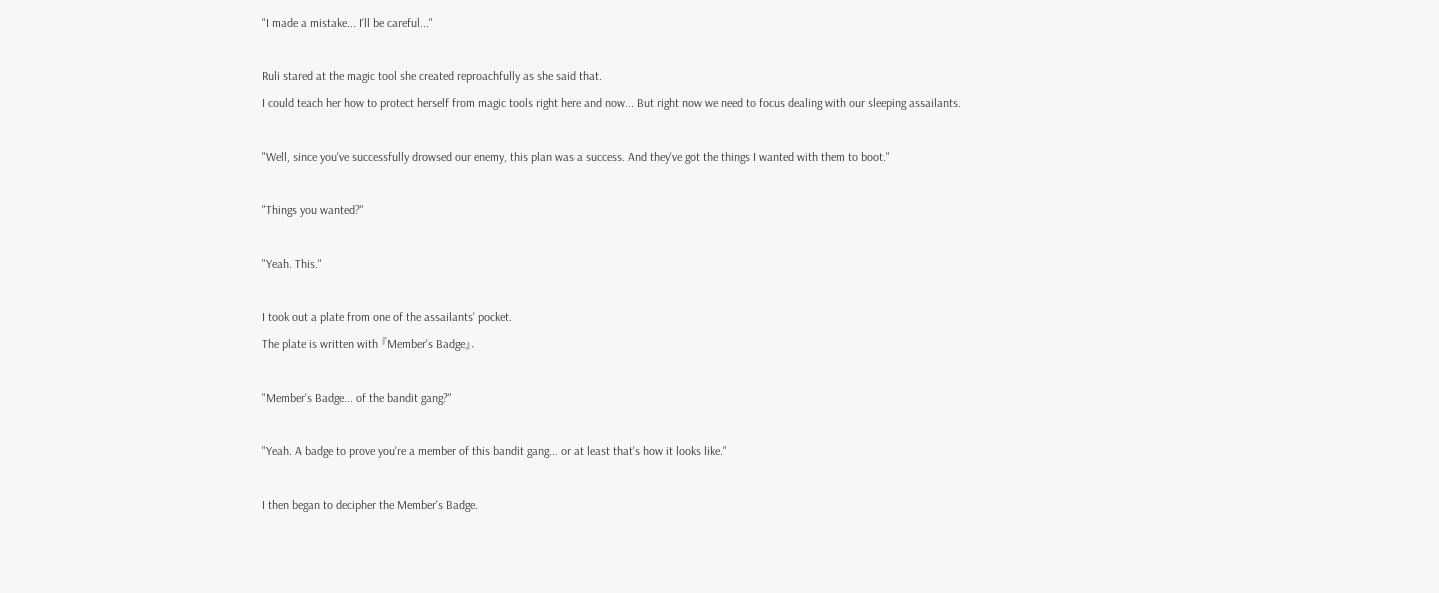"I made a mistake... I'll be careful..."

Ruli stared at the magic tool she created reproachfully as she said that.
I could teach her how to protect herself from magic tools right here and now... But right now we need to focus dealing with our sleeping assailants.

"Well, since you've successfully drowsed our enemy, this plan was a success. And they've got the things I wanted with them to boot."

"Things you wanted?"

"Yeah. This."

I took out a plate from one of the assailants' pocket.
The plate is written with 『Member's Badge』.

"Member's Badge... of the bandit gang?"

"Yeah. A badge to prove you're a member of this bandit gang... or at least that's how it looks like."

I then began to decipher the Member's Badge.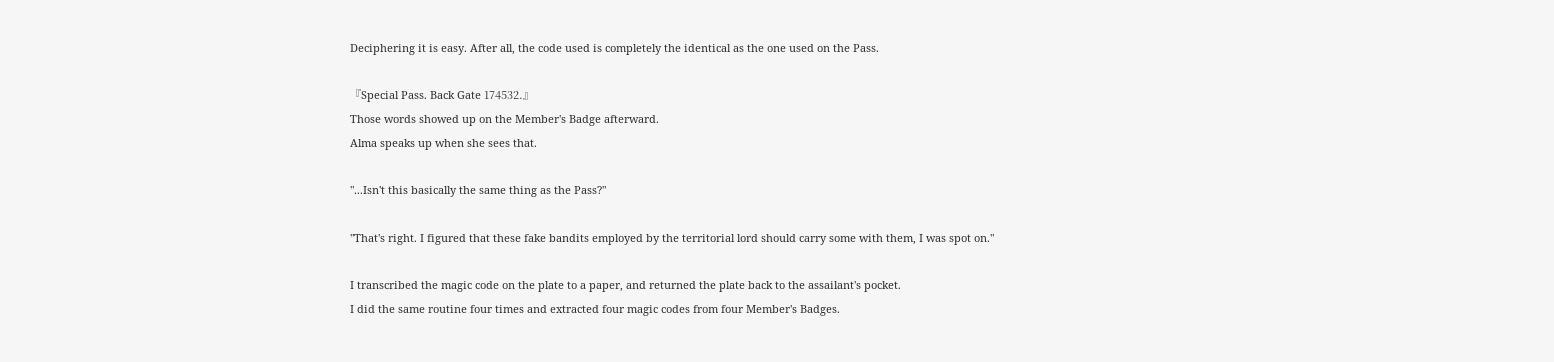Deciphering it is easy. After all, the code used is completely the identical as the one used on the Pass.

『Special Pass. Back Gate 174532.』
Those words showed up on the Member's Badge afterward.
Alma speaks up when she sees that.

"...Isn't this basically the same thing as the Pass?"

"That's right. I figured that these fake bandits employed by the territorial lord should carry some with them, I was spot on."

I transcribed the magic code on the plate to a paper, and returned the plate back to the assailant's pocket.
I did the same routine four times and extracted four magic codes from four Member's Badges.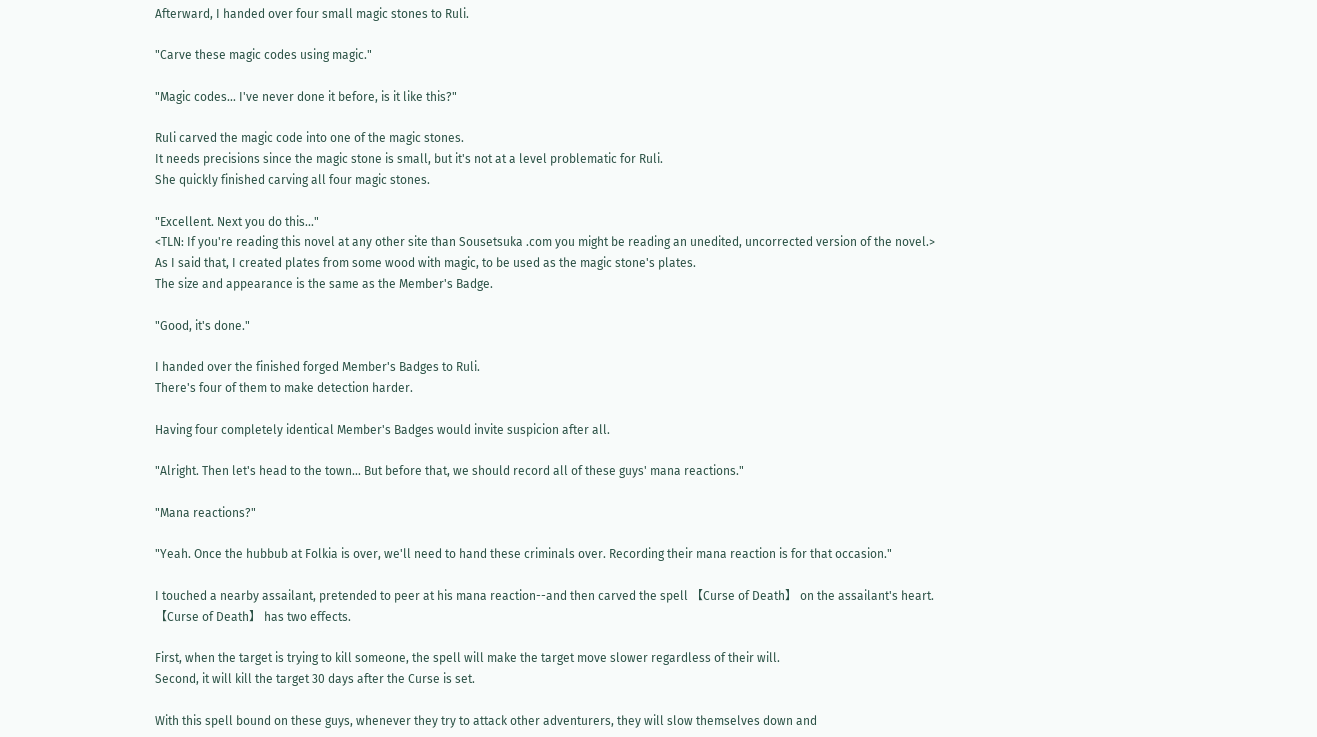Afterward, I handed over four small magic stones to Ruli.

"Carve these magic codes using magic."

"Magic codes... I've never done it before, is it like this?"

Ruli carved the magic code into one of the magic stones.
It needs precisions since the magic stone is small, but it's not at a level problematic for Ruli.
She quickly finished carving all four magic stones.

"Excellent. Next you do this..."
<TLN: If you're reading this novel at any other site than Sousetsuka .com you might be reading an unedited, uncorrected version of the novel.>
As I said that, I created plates from some wood with magic, to be used as the magic stone's plates.
The size and appearance is the same as the Member's Badge.

"Good, it's done."

I handed over the finished forged Member's Badges to Ruli.
There's four of them to make detection harder.

Having four completely identical Member's Badges would invite suspicion after all.

"Alright. Then let's head to the town... But before that, we should record all of these guys' mana reactions."

"Mana reactions?"

"Yeah. Once the hubbub at Folkia is over, we'll need to hand these criminals over. Recording their mana reaction is for that occasion."

I touched a nearby assailant, pretended to peer at his mana reaction--and then carved the spell 【Curse of Death】 on the assailant's heart.
【Curse of Death】 has two effects.

First, when the target is trying to kill someone, the spell will make the target move slower regardless of their will.
Second, it will kill the target 30 days after the Curse is set.

With this spell bound on these guys, whenever they try to attack other adventurers, they will slow themselves down and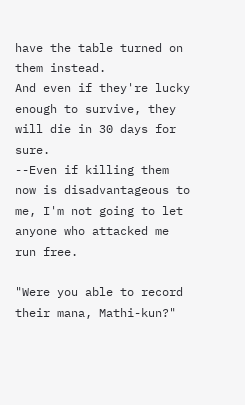have the table turned on them instead.
And even if they're lucky enough to survive, they will die in 30 days for sure.
--Even if killing them now is disadvantageous to me, I'm not going to let anyone who attacked me run free.

"Were you able to record their mana, Mathi-kun?"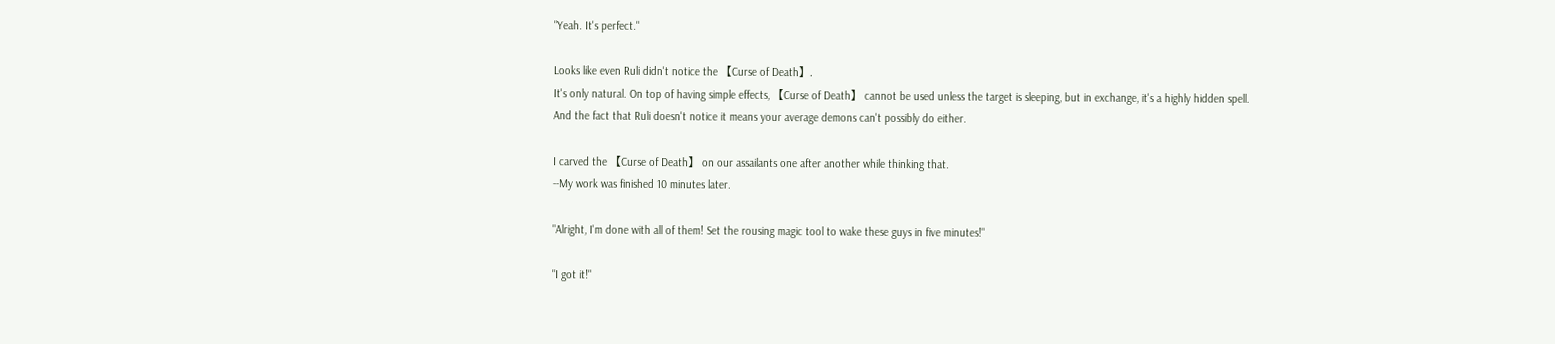"Yeah. It's perfect."

Looks like even Ruli didn't notice the 【Curse of Death】.
It's only natural. On top of having simple effects, 【Curse of Death】 cannot be used unless the target is sleeping, but in exchange, it's a highly hidden spell.
And the fact that Ruli doesn't notice it means your average demons can't possibly do either.

I carved the 【Curse of Death】 on our assailants one after another while thinking that.
--My work was finished 10 minutes later.

"Alright, I'm done with all of them! Set the rousing magic tool to wake these guys in five minutes!"

"I got it!"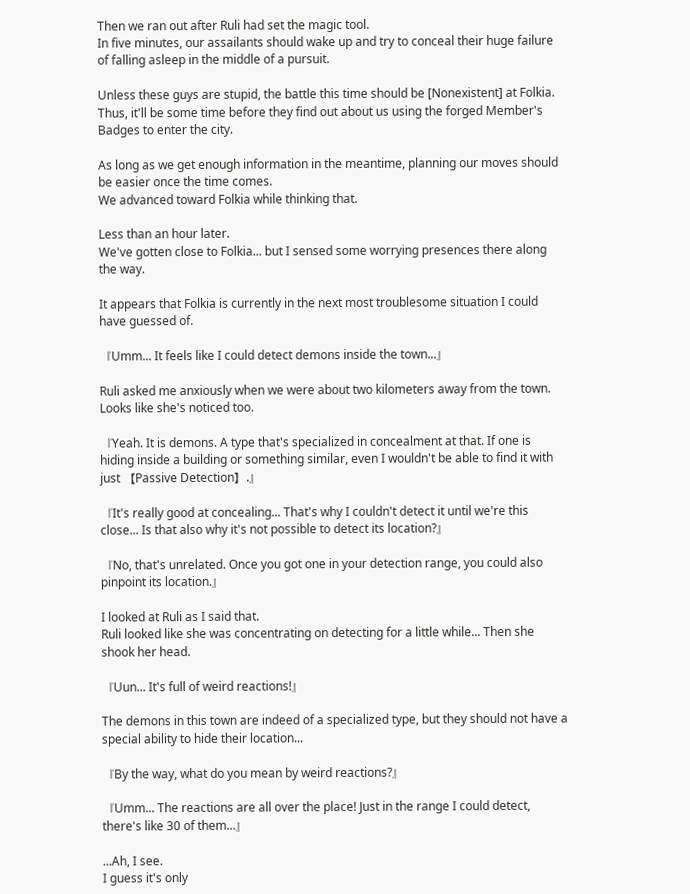Then we ran out after Ruli had set the magic tool.
In five minutes, our assailants should wake up and try to conceal their huge failure of falling asleep in the middle of a pursuit.

Unless these guys are stupid, the battle this time should be [Nonexistent] at Folkia.
Thus, it'll be some time before they find out about us using the forged Member's Badges to enter the city.

As long as we get enough information in the meantime, planning our moves should be easier once the time comes.
We advanced toward Folkia while thinking that.

Less than an hour later.
We've gotten close to Folkia... but I sensed some worrying presences there along the way.

It appears that Folkia is currently in the next most troublesome situation I could have guessed of.

『Umm... It feels like I could detect demons inside the town...』

Ruli asked me anxiously when we were about two kilometers away from the town.
Looks like she's noticed too.

『Yeah. It is demons. A type that's specialized in concealment at that. If one is hiding inside a building or something similar, even I wouldn't be able to find it with just 【Passive Detection】.』

『It's really good at concealing... That's why I couldn't detect it until we're this close... Is that also why it's not possible to detect its location?』

『No, that's unrelated. Once you got one in your detection range, you could also pinpoint its location.』

I looked at Ruli as I said that.
Ruli looked like she was concentrating on detecting for a little while... Then she shook her head.

『Uun... It's full of weird reactions!』

The demons in this town are indeed of a specialized type, but they should not have a special ability to hide their location...

『By the way, what do you mean by weird reactions?』

『Umm... The reactions are all over the place! Just in the range I could detect, there's like 30 of them...』

...Ah, I see.
I guess it's only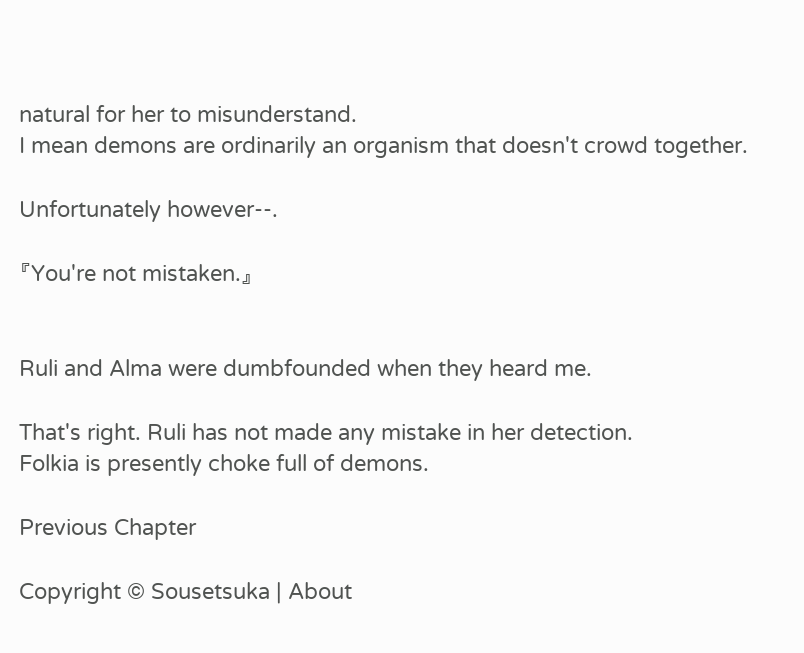natural for her to misunderstand.
I mean demons are ordinarily an organism that doesn't crowd together.

Unfortunately however--.

『You're not mistaken.』


Ruli and Alma were dumbfounded when they heard me.

That's right. Ruli has not made any mistake in her detection.
Folkia is presently choke full of demons.

Previous Chapter

Copyright © Sousetsuka | About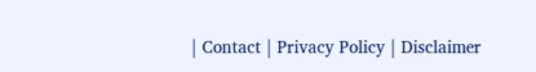| Contact | Privacy Policy | Disclaimer